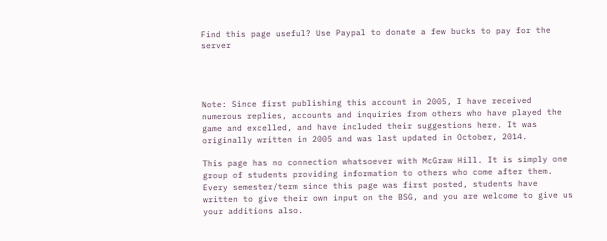Find this page useful? Use Paypal to donate a few bucks to pay for the server




Note: Since first publishing this account in 2005, I have received numerous replies, accounts and inquiries from others who have played the game and excelled, and have included their suggestions here. It was originally written in 2005 and was last updated in October, 2014.

This page has no connection whatsoever with McGraw Hill. It is simply one group of students providing information to others who come after them. Every semester/term since this page was first posted, students have written to give their own input on the BSG, and you are welcome to give us your additions also.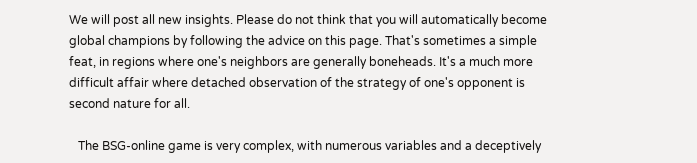We will post all new insights. Please do not think that you will automatically become global champions by following the advice on this page. That's sometimes a simple feat, in regions where one's neighbors are generally boneheads. It's a much more difficult affair where detached observation of the strategy of one's opponent is second nature for all.

   The BSG-online game is very complex, with numerous variables and a deceptively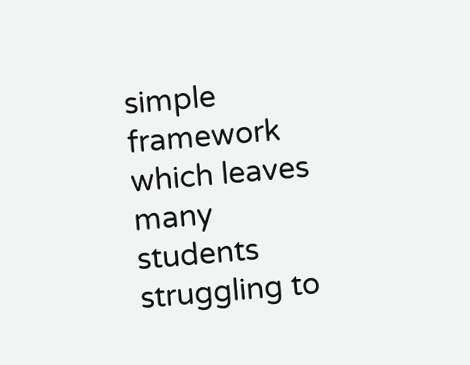simple framework which leaves many students struggling to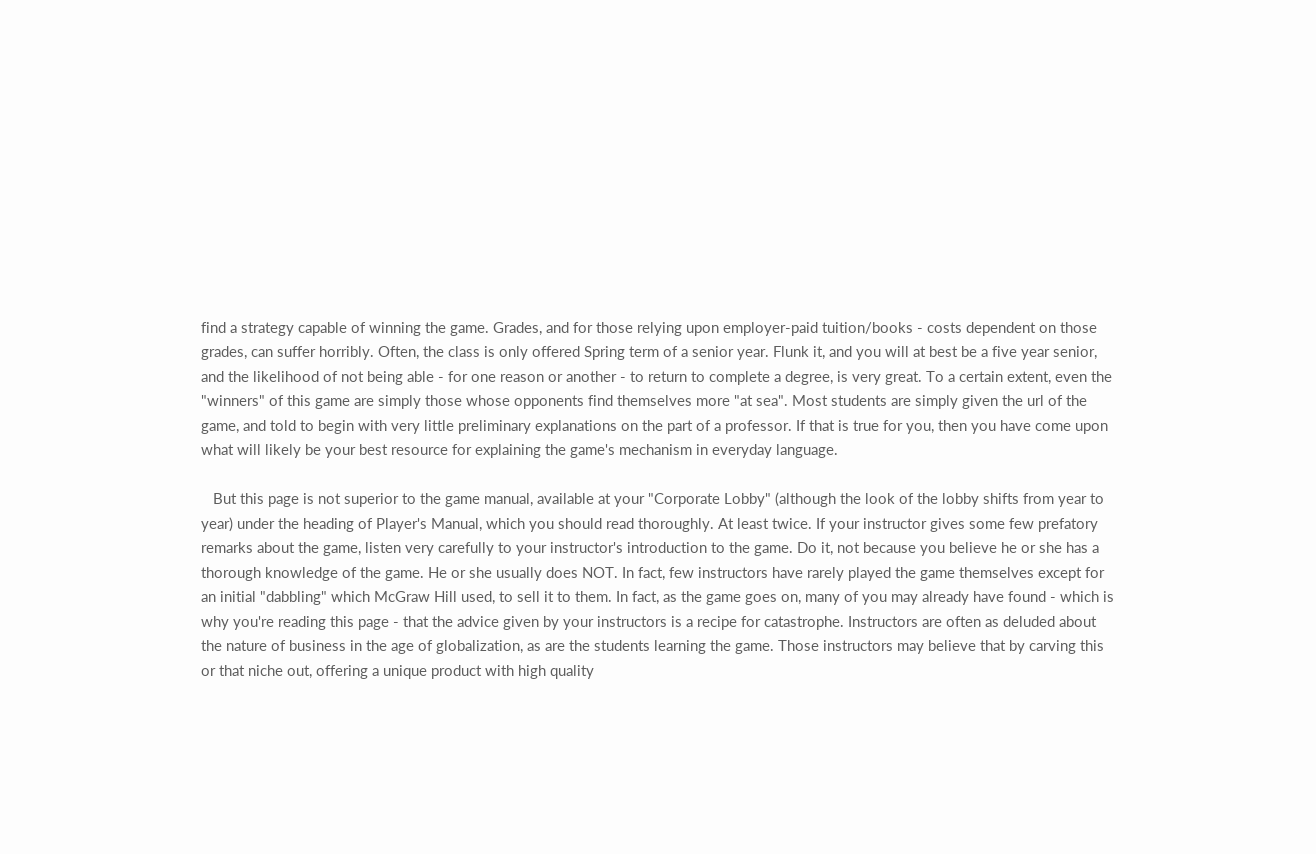find a strategy capable of winning the game. Grades, and for those relying upon employer-paid tuition/books - costs dependent on those grades, can suffer horribly. Often, the class is only offered Spring term of a senior year. Flunk it, and you will at best be a five year senior, and the likelihood of not being able - for one reason or another - to return to complete a degree, is very great. To a certain extent, even the "winners" of this game are simply those whose opponents find themselves more "at sea". Most students are simply given the url of the game, and told to begin with very little preliminary explanations on the part of a professor. If that is true for you, then you have come upon what will likely be your best resource for explaining the game's mechanism in everyday language.

   But this page is not superior to the game manual, available at your "Corporate Lobby" (although the look of the lobby shifts from year to year) under the heading of Player's Manual, which you should read thoroughly. At least twice. If your instructor gives some few prefatory remarks about the game, listen very carefully to your instructor's introduction to the game. Do it, not because you believe he or she has a thorough knowledge of the game. He or she usually does NOT. In fact, few instructors have rarely played the game themselves except for an initial "dabbling" which McGraw Hill used, to sell it to them. In fact, as the game goes on, many of you may already have found - which is why you're reading this page - that the advice given by your instructors is a recipe for catastrophe. Instructors are often as deluded about the nature of business in the age of globalization, as are the students learning the game. Those instructors may believe that by carving this or that niche out, offering a unique product with high quality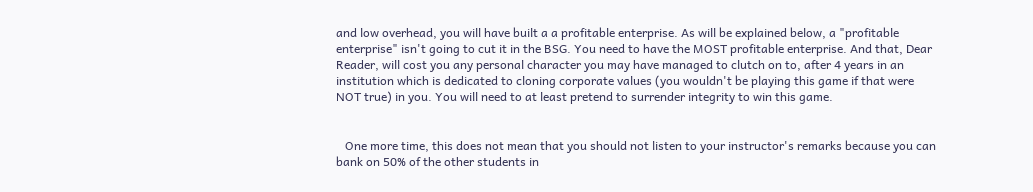and low overhead, you will have built a a profitable enterprise. As will be explained below, a "profitable enterprise" isn't going to cut it in the BSG. You need to have the MOST profitable enterprise. And that, Dear Reader, will cost you any personal character you may have managed to clutch on to, after 4 years in an institution which is dedicated to cloning corporate values (you wouldn't be playing this game if that were NOT true) in you. You will need to at least pretend to surrender integrity to win this game.


   One more time, this does not mean that you should not listen to your instructor's remarks because you can bank on 50% of the other students in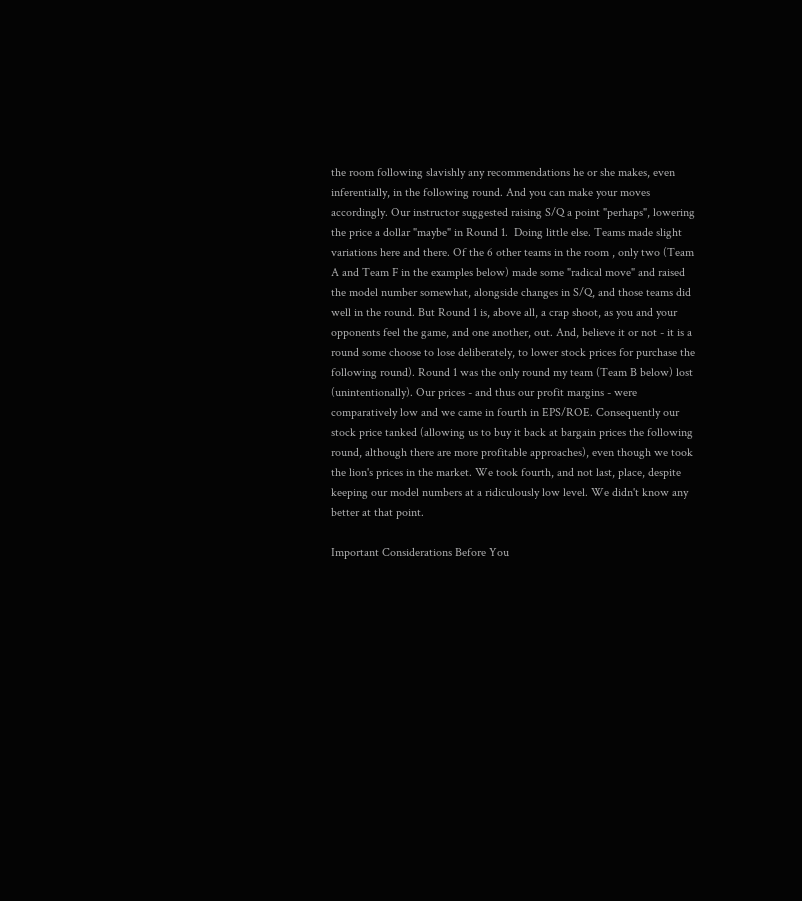the room following slavishly any recommendations he or she makes, even inferentially, in the following round. And you can make your moves accordingly. Our instructor suggested raising S/Q a point "perhaps", lowering the price a dollar "maybe" in Round 1.  Doing little else. Teams made slight variations here and there. Of the 6 other teams in the room , only two (Team A and Team F in the examples below) made some "radical move" and raised the model number somewhat, alongside changes in S/Q, and those teams did well in the round. But Round 1 is, above all, a crap shoot, as you and your opponents feel the game, and one another, out. And, believe it or not - it is a round some choose to lose deliberately, to lower stock prices for purchase the following round). Round 1 was the only round my team (Team B below) lost (unintentionally). Our prices - and thus our profit margins - were comparatively low and we came in fourth in EPS/ROE. Consequently our stock price tanked (allowing us to buy it back at bargain prices the following round, although there are more profitable approaches), even though we took the lion's prices in the market. We took fourth, and not last, place, despite keeping our model numbers at a ridiculously low level. We didn't know any better at that point.

Important Considerations Before You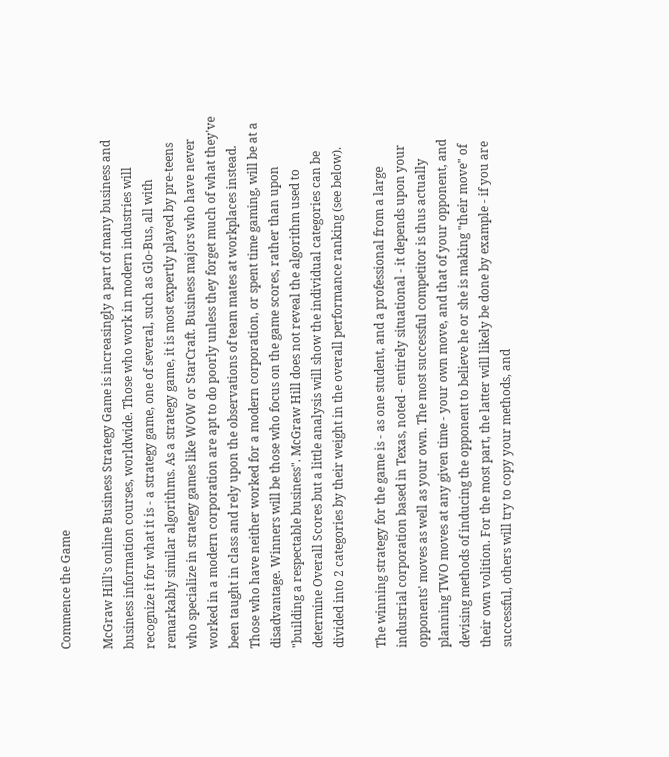Commence the Game

McGraw Hill's online Business Strategy Game is increasingly a part of many business and business information courses, worldwide. Those who work in modern industries will recognize it for what it is - a strategy game, one of several, such as Glo-Bus, all with remarkably similar algorithms. As a strategy game, it is most expertly played by pre-teens who specialize in strategy games like WOW or StarCraft. Business majors who have never worked in a modern corporation are apt to do poorly unless they forget much of what they've been taught in class and rely upon the observations of team mates at workplaces instead. Those who have neither worked for a modern corporation, or spent time gaming, will be at a disadvantage. Winners will be those who focus on the game scores, rather than upon "building a respectable business". McGraw Hill does not reveal the algorithm used to determine Overall Scores but a little analysis will show the individual categories can be divided into 2 categories by their weight in the overall performance ranking (see below).

The winning strategy for the game is - as one student, and a professional from a large industrial corporation based in Texas, noted - entirely situational - it depends upon your opponents' moves as well as your own. The most successful competitor is thus actually planning TWO moves at any given time - your own move, and that of your opponent, and devising methods of inducing the opponent to believe he or she is making "their move" of their own volition. For the most part, the latter will likely be done by example - if you are successful, others will try to copy your methods, and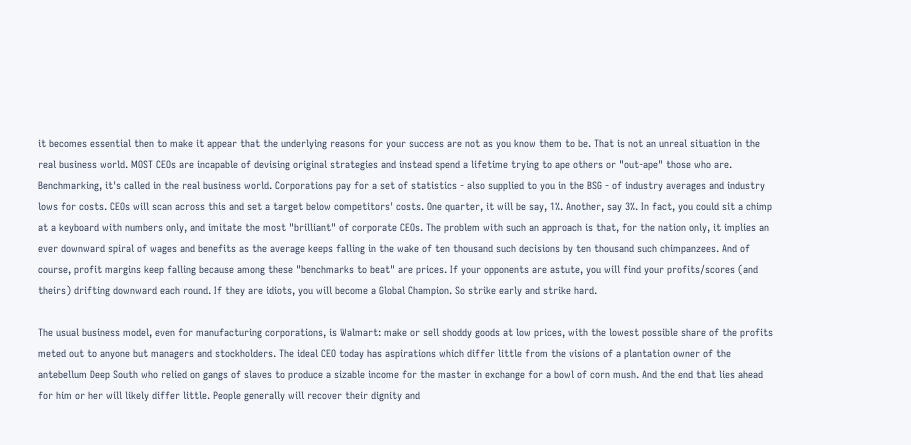it becomes essential then to make it appear that the underlying reasons for your success are not as you know them to be. That is not an unreal situation in the real business world. MOST CEOs are incapable of devising original strategies and instead spend a lifetime trying to ape others or "out-ape" those who are. Benchmarking, it's called in the real business world. Corporations pay for a set of statistics - also supplied to you in the BSG - of industry averages and industry lows for costs. CEOs will scan across this and set a target below competitors' costs. One quarter, it will be say, 1%. Another, say 3%. In fact, you could sit a chimp at a keyboard with numbers only, and imitate the most "brilliant" of corporate CEOs. The problem with such an approach is that, for the nation only, it implies an ever downward spiral of wages and benefits as the average keeps falling in the wake of ten thousand such decisions by ten thousand such chimpanzees. And of course, profit margins keep falling because among these "benchmarks to beat" are prices. If your opponents are astute, you will find your profits/scores (and theirs) drifting downward each round. If they are idiots, you will become a Global Champion. So strike early and strike hard.

The usual business model, even for manufacturing corporations, is Walmart: make or sell shoddy goods at low prices, with the lowest possible share of the profits meted out to anyone but managers and stockholders. The ideal CEO today has aspirations which differ little from the visions of a plantation owner of the antebellum Deep South who relied on gangs of slaves to produce a sizable income for the master in exchange for a bowl of corn mush. And the end that lies ahead for him or her will likely differ little. People generally will recover their dignity and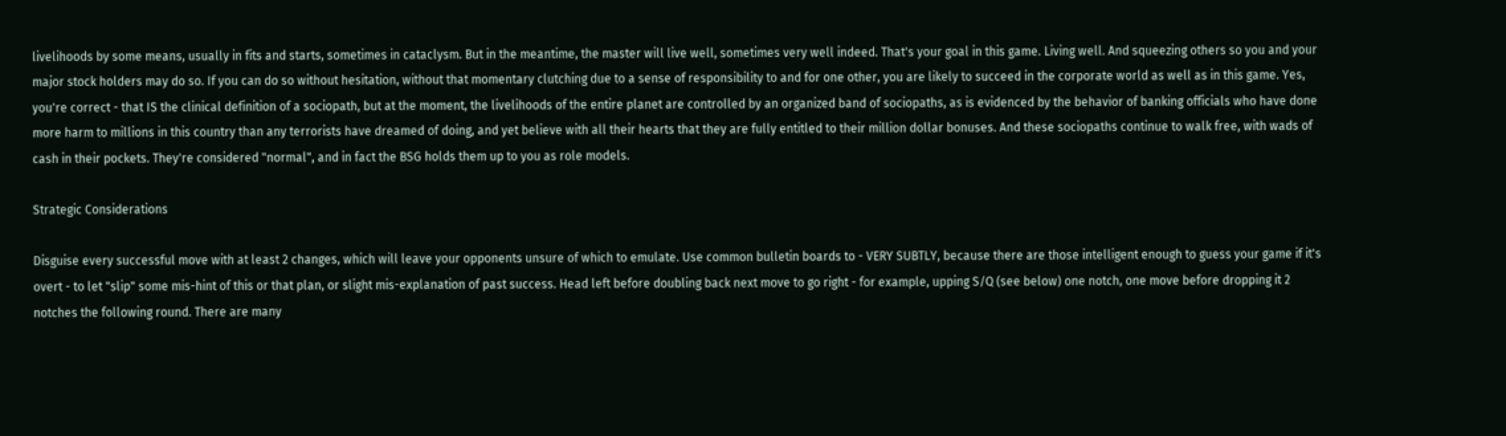livelihoods by some means, usually in fits and starts, sometimes in cataclysm. But in the meantime, the master will live well, sometimes very well indeed. That's your goal in this game. Living well. And squeezing others so you and your major stock holders may do so. If you can do so without hesitation, without that momentary clutching due to a sense of responsibility to and for one other, you are likely to succeed in the corporate world as well as in this game. Yes, you're correct - that IS the clinical definition of a sociopath, but at the moment, the livelihoods of the entire planet are controlled by an organized band of sociopaths, as is evidenced by the behavior of banking officials who have done more harm to millions in this country than any terrorists have dreamed of doing, and yet believe with all their hearts that they are fully entitled to their million dollar bonuses. And these sociopaths continue to walk free, with wads of cash in their pockets. They're considered "normal", and in fact the BSG holds them up to you as role models.

Strategic Considerations

Disguise every successful move with at least 2 changes, which will leave your opponents unsure of which to emulate. Use common bulletin boards to - VERY SUBTLY, because there are those intelligent enough to guess your game if it's overt - to let "slip" some mis-hint of this or that plan, or slight mis-explanation of past success. Head left before doubling back next move to go right - for example, upping S/Q (see below) one notch, one move before dropping it 2 notches the following round. There are many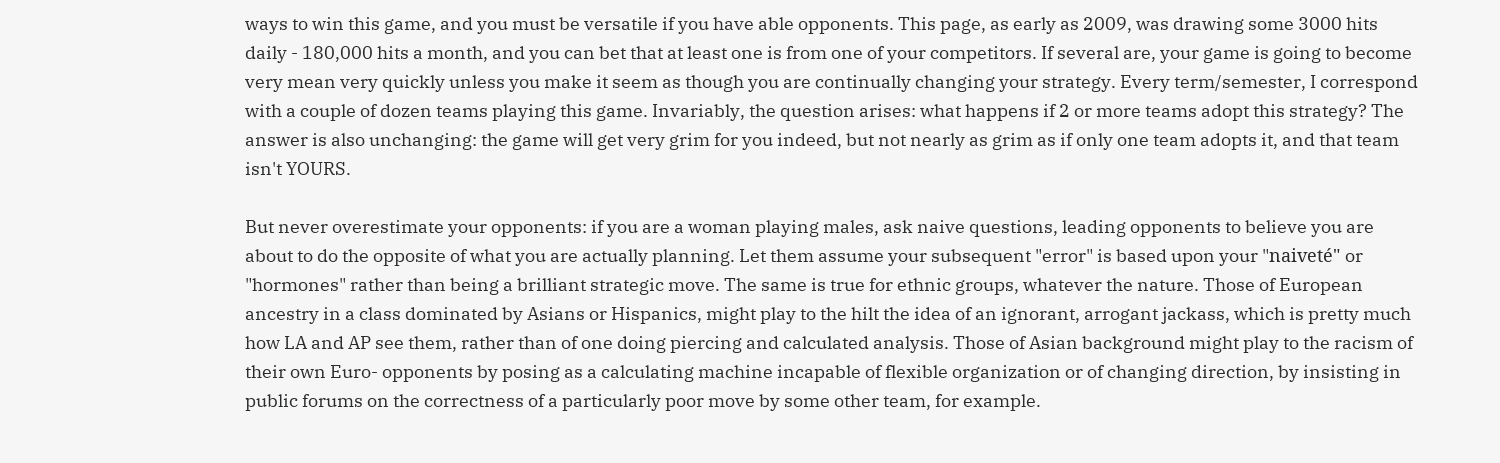ways to win this game, and you must be versatile if you have able opponents. This page, as early as 2009, was drawing some 3000 hits daily - 180,000 hits a month, and you can bet that at least one is from one of your competitors. If several are, your game is going to become very mean very quickly unless you make it seem as though you are continually changing your strategy. Every term/semester, I correspond with a couple of dozen teams playing this game. Invariably, the question arises: what happens if 2 or more teams adopt this strategy? The answer is also unchanging: the game will get very grim for you indeed, but not nearly as grim as if only one team adopts it, and that team isn't YOURS.

But never overestimate your opponents: if you are a woman playing males, ask naive questions, leading opponents to believe you are about to do the opposite of what you are actually planning. Let them assume your subsequent "error" is based upon your "naiveté" or "hormones" rather than being a brilliant strategic move. The same is true for ethnic groups, whatever the nature. Those of European ancestry in a class dominated by Asians or Hispanics, might play to the hilt the idea of an ignorant, arrogant jackass, which is pretty much how LA and AP see them, rather than of one doing piercing and calculated analysis. Those of Asian background might play to the racism of their own Euro- opponents by posing as a calculating machine incapable of flexible organization or of changing direction, by insisting in public forums on the correctness of a particularly poor move by some other team, for example.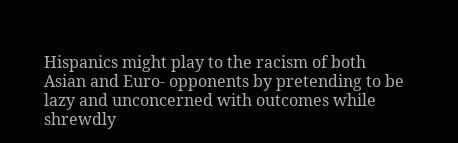Hispanics might play to the racism of both Asian and Euro- opponents by pretending to be lazy and unconcerned with outcomes while shrewdly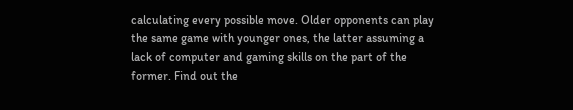calculating every possible move. Older opponents can play the same game with younger ones, the latter assuming a lack of computer and gaming skills on the part of the former. Find out the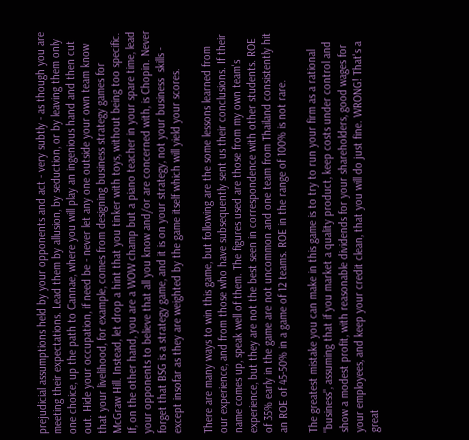prejudicial assumptions held by your opponents and act - very subtly - as though you are meeting their expectations. Lead them by allusion, by seduction, or by leaving them only one choice, up the path to Cannae, where you will play an ingenious hand and then cut out. Hide your occupation, if need be - never let any one outside your own team know that your livelihood, for example, comes from designing business strategy games for McGraw Hill. Instead, let drop a hint that you tinker with toys, without being too specific. If, on the other hand, you are a WOW champ but a piano teacher in your spare time, lead your opponents to believe that all you know and/or are concerned with, is Chopin. Never forget that BSG is a strategy game, and it is on your strategy, not your business  skills - except insofar as they are weighted by the game itself which will yield your scores.

There are many ways to win this game, but following are the some lessons learned from our experience, and from those who have subsequently sent us their conclusions. If their name comes up, speak well of them. The figures used are those from my own team's experience, but they are not the best seen in correspondence with other students. ROE of 35% early in the game are not uncommon and one team from Thailand consistently hit an ROE of 45-50% in a game of 12 teams. ROE in the range of 100% is not rare.

The greatest mistake you can make in this game is to try to run your firm as a rational "business", assuming that if you market a quality product, keep costs under control and show a modest profit, with reasonable dividends for your shareholders, good wages for your employees, and keep your credit clean, that you will do just fine. WRONG! That's a great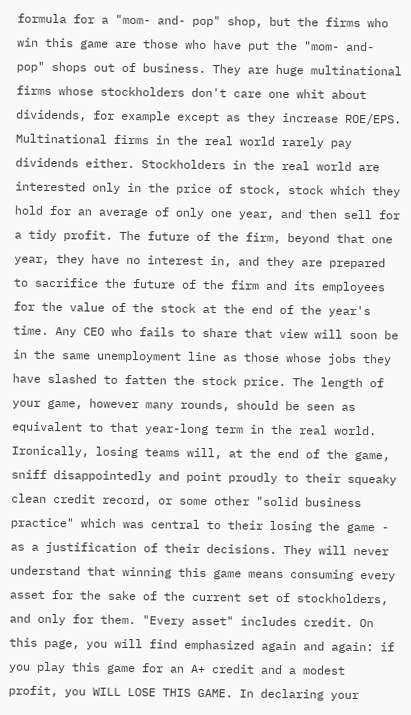formula for a "mom- and- pop" shop, but the firms who win this game are those who have put the "mom- and- pop" shops out of business. They are huge multinational firms whose stockholders don't care one whit about dividends, for example except as they increase ROE/EPS. Multinational firms in the real world rarely pay dividends either. Stockholders in the real world are interested only in the price of stock, stock which they hold for an average of only one year, and then sell for a tidy profit. The future of the firm, beyond that one year, they have no interest in, and they are prepared to sacrifice the future of the firm and its employees for the value of the stock at the end of the year's time. Any CEO who fails to share that view will soon be in the same unemployment line as those whose jobs they have slashed to fatten the stock price. The length of your game, however many rounds, should be seen as equivalent to that year-long term in the real world. Ironically, losing teams will, at the end of the game, sniff disappointedly and point proudly to their squeaky clean credit record, or some other "solid business practice" which was central to their losing the game - as a justification of their decisions. They will never understand that winning this game means consuming every asset for the sake of the current set of stockholders, and only for them. "Every asset" includes credit. On this page, you will find emphasized again and again: if you play this game for an A+ credit and a modest profit, you WILL LOSE THIS GAME. In declaring your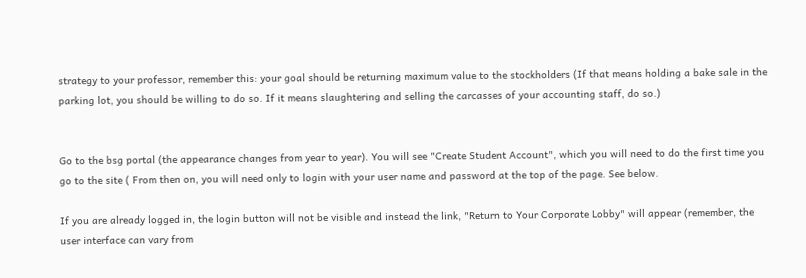strategy to your professor, remember this: your goal should be returning maximum value to the stockholders (If that means holding a bake sale in the parking lot, you should be willing to do so. If it means slaughtering and selling the carcasses of your accounting staff, do so.)


Go to the bsg portal (the appearance changes from year to year). You will see "Create Student Account", which you will need to do the first time you go to the site ( From then on, you will need only to login with your user name and password at the top of the page. See below.

If you are already logged in, the login button will not be visible and instead the link, "Return to Your Corporate Lobby" will appear (remember, the user interface can vary from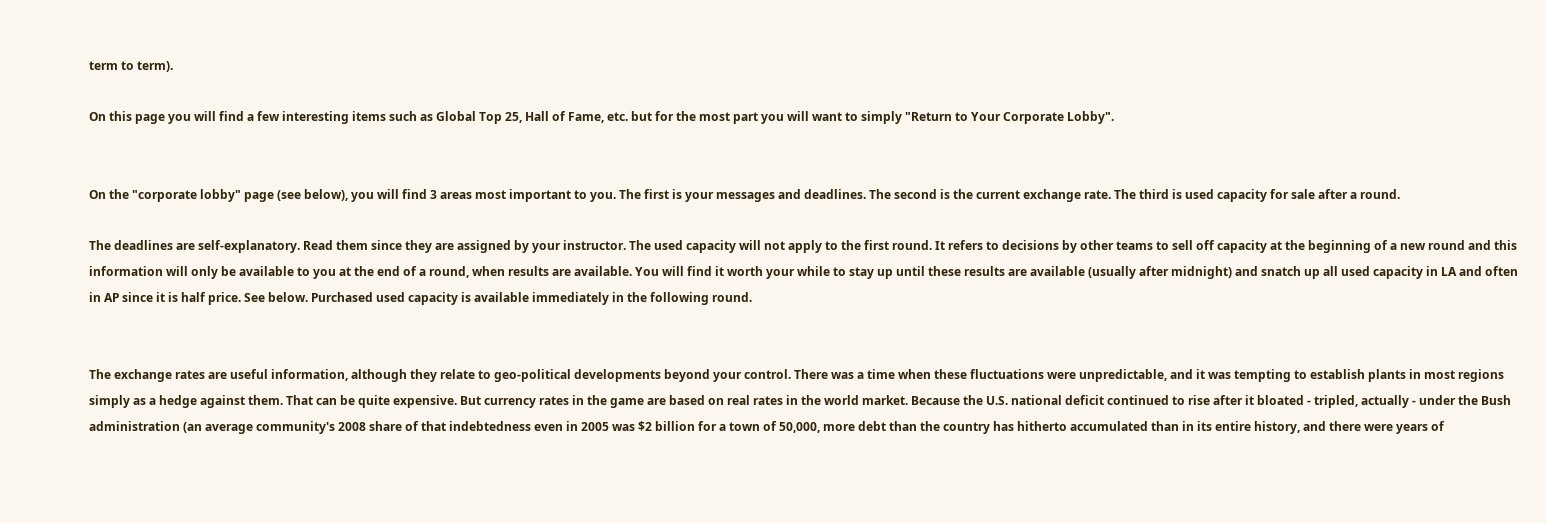term to term).

On this page you will find a few interesting items such as Global Top 25, Hall of Fame, etc. but for the most part you will want to simply "Return to Your Corporate Lobby".


On the "corporate lobby" page (see below), you will find 3 areas most important to you. The first is your messages and deadlines. The second is the current exchange rate. The third is used capacity for sale after a round.

The deadlines are self-explanatory. Read them since they are assigned by your instructor. The used capacity will not apply to the first round. It refers to decisions by other teams to sell off capacity at the beginning of a new round and this information will only be available to you at the end of a round, when results are available. You will find it worth your while to stay up until these results are available (usually after midnight) and snatch up all used capacity in LA and often in AP since it is half price. See below. Purchased used capacity is available immediately in the following round.


The exchange rates are useful information, although they relate to geo-political developments beyond your control. There was a time when these fluctuations were unpredictable, and it was tempting to establish plants in most regions simply as a hedge against them. That can be quite expensive. But currency rates in the game are based on real rates in the world market. Because the U.S. national deficit continued to rise after it bloated - tripled, actually - under the Bush administration (an average community's 2008 share of that indebtedness even in 2005 was $2 billion for a town of 50,000, more debt than the country has hitherto accumulated than in its entire history, and there were years of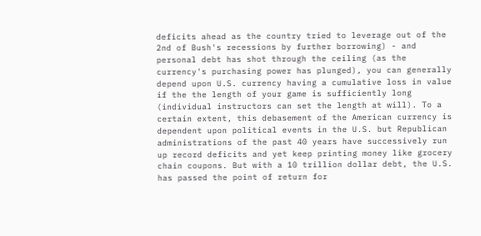deficits ahead as the country tried to leverage out of the 2nd of Bush's recessions by further borrowing) - and personal debt has shot through the ceiling (as the currency's purchasing power has plunged), you can generally depend upon U.S. currency having a cumulative loss in value if the the length of your game is sufficiently long (individual instructors can set the length at will). To a certain extent, this debasement of the American currency is dependent upon political events in the U.S. but Republican administrations of the past 40 years have successively run up record deficits and yet keep printing money like grocery chain coupons. But with a 10 trillion dollar debt, the U.S. has passed the point of return for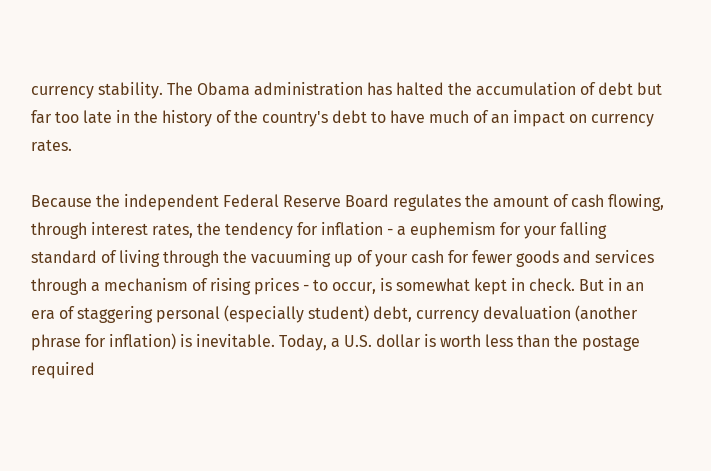currency stability. The Obama administration has halted the accumulation of debt but far too late in the history of the country's debt to have much of an impact on currency rates.

Because the independent Federal Reserve Board regulates the amount of cash flowing, through interest rates, the tendency for inflation - a euphemism for your falling standard of living through the vacuuming up of your cash for fewer goods and services through a mechanism of rising prices - to occur, is somewhat kept in check. But in an era of staggering personal (especially student) debt, currency devaluation (another phrase for inflation) is inevitable. Today, a U.S. dollar is worth less than the postage required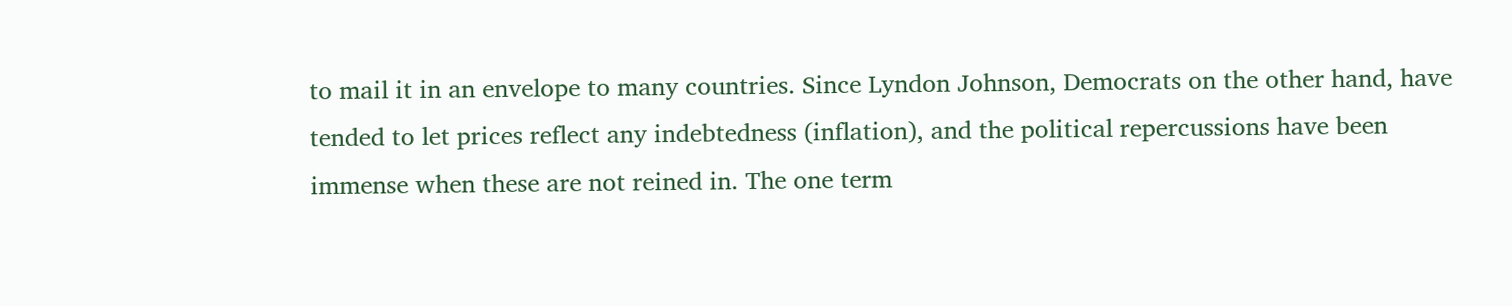to mail it in an envelope to many countries. Since Lyndon Johnson, Democrats on the other hand, have tended to let prices reflect any indebtedness (inflation), and the political repercussions have been immense when these are not reined in. The one term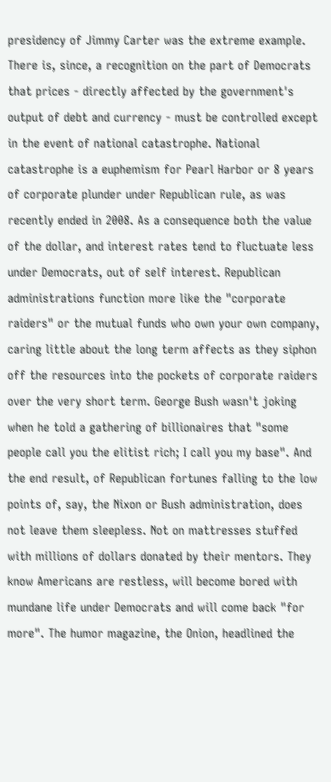presidency of Jimmy Carter was the extreme example. There is, since, a recognition on the part of Democrats that prices - directly affected by the government's output of debt and currency - must be controlled except in the event of national catastrophe. National catastrophe is a euphemism for Pearl Harbor or 8 years of corporate plunder under Republican rule, as was recently ended in 2008. As a consequence both the value of the dollar, and interest rates tend to fluctuate less under Democrats, out of self interest. Republican administrations function more like the "corporate raiders" or the mutual funds who own your own company, caring little about the long term affects as they siphon off the resources into the pockets of corporate raiders over the very short term. George Bush wasn't joking when he told a gathering of billionaires that "some people call you the elitist rich; I call you my base". And the end result, of Republican fortunes falling to the low points of, say, the Nixon or Bush administration, does not leave them sleepless. Not on mattresses stuffed with millions of dollars donated by their mentors. They know Americans are restless, will become bored with mundane life under Democrats and will come back "for more". The humor magazine, the Onion, headlined the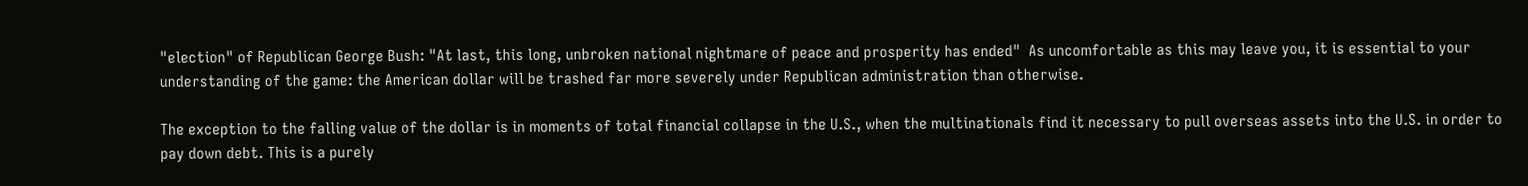"election" of Republican George Bush: "At last, this long, unbroken national nightmare of peace and prosperity has ended"  As uncomfortable as this may leave you, it is essential to your understanding of the game: the American dollar will be trashed far more severely under Republican administration than otherwise.

The exception to the falling value of the dollar is in moments of total financial collapse in the U.S., when the multinationals find it necessary to pull overseas assets into the U.S. in order to pay down debt. This is a purely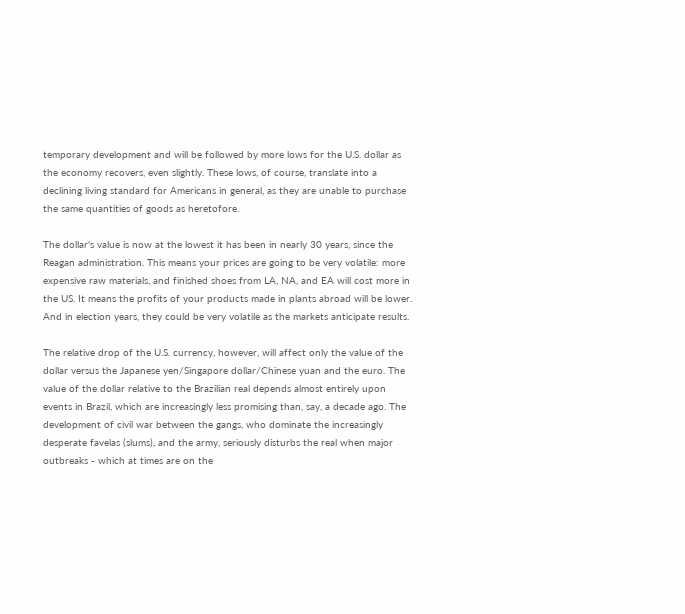temporary development and will be followed by more lows for the U.S. dollar as the economy recovers, even slightly. These lows, of course, translate into a declining living standard for Americans in general, as they are unable to purchase the same quantities of goods as heretofore.

The dollar's value is now at the lowest it has been in nearly 30 years, since the Reagan administration. This means your prices are going to be very volatile: more expensive raw materials, and finished shoes from LA, NA, and EA will cost more in the US. It means the profits of your products made in plants abroad will be lower. And in election years, they could be very volatile as the markets anticipate results.

The relative drop of the U.S. currency, however, will affect only the value of the dollar versus the Japanese yen/Singapore dollar/Chinese yuan and the euro. The value of the dollar relative to the Brazilian real depends almost entirely upon events in Brazil, which are increasingly less promising than, say, a decade ago. The development of civil war between the gangs, who dominate the increasingly desperate favelas (slums), and the army, seriously disturbs the real when major outbreaks - which at times are on the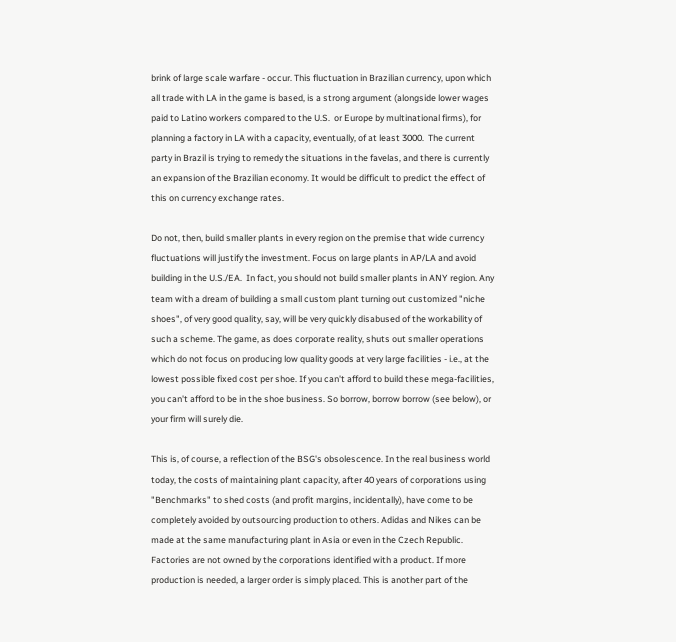brink of large scale warfare - occur. This fluctuation in Brazilian currency, upon which all trade with LA in the game is based, is a strong argument (alongside lower wages paid to Latino workers compared to the U.S.  or Europe by multinational firms), for planning a factory in LA with a capacity, eventually, of at least 3000.  The current party in Brazil is trying to remedy the situations in the favelas, and there is currently an expansion of the Brazilian economy. It would be difficult to predict the effect of this on currency exchange rates.

Do not, then, build smaller plants in every region on the premise that wide currency fluctuations will justify the investment. Focus on large plants in AP/LA and avoid building in the U.S./EA.  In fact, you should not build smaller plants in ANY region. Any team with a dream of building a small custom plant turning out customized "niche shoes", of very good quality, say, will be very quickly disabused of the workability of such a scheme. The game, as does corporate reality, shuts out smaller operations which do not focus on producing low quality goods at very large facilities - i.e., at the lowest possible fixed cost per shoe. If you can't afford to build these mega-facilities, you can't afford to be in the shoe business. So borrow, borrow borrow (see below), or your firm will surely die.

This is, of course, a reflection of the BSG's obsolescence. In the real business world today, the costs of maintaining plant capacity, after 40 years of corporations using "Benchmarks" to shed costs (and profit margins, incidentally), have come to be completely avoided by outsourcing production to others. Adidas and Nikes can be made at the same manufacturing plant in Asia or even in the Czech Republic. Factories are not owned by the corporations identified with a product. If more production is needed, a larger order is simply placed. This is another part of the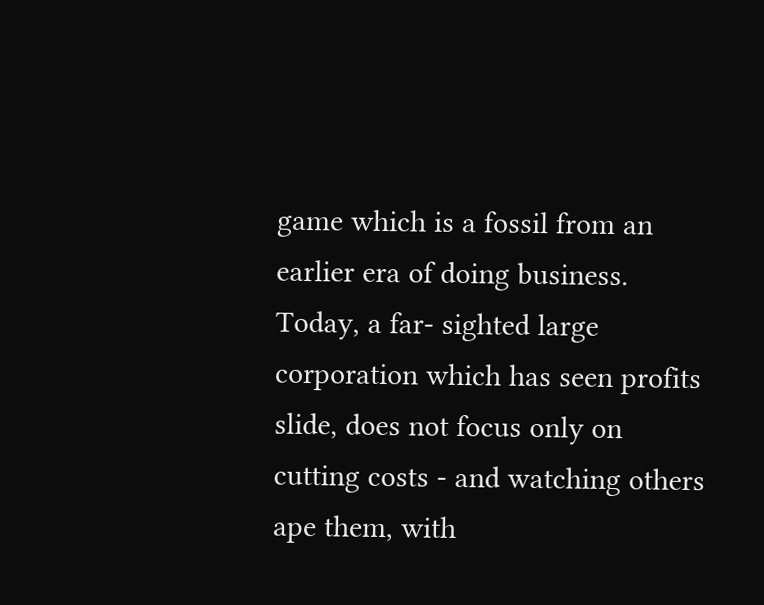game which is a fossil from an earlier era of doing business. Today, a far- sighted large corporation which has seen profits slide, does not focus only on cutting costs - and watching others ape them, with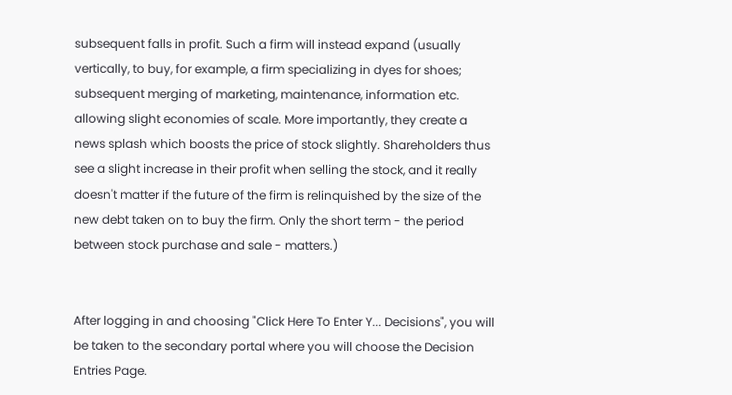subsequent falls in profit. Such a firm will instead expand (usually vertically, to buy, for example, a firm specializing in dyes for shoes; subsequent merging of marketing, maintenance, information etc. allowing slight economies of scale. More importantly, they create a news splash which boosts the price of stock slightly. Shareholders thus see a slight increase in their profit when selling the stock, and it really doesn't matter if the future of the firm is relinquished by the size of the new debt taken on to buy the firm. Only the short term - the period between stock purchase and sale - matters.)


After logging in and choosing "Click Here To Enter Y... Decisions", you will be taken to the secondary portal where you will choose the Decision Entries Page.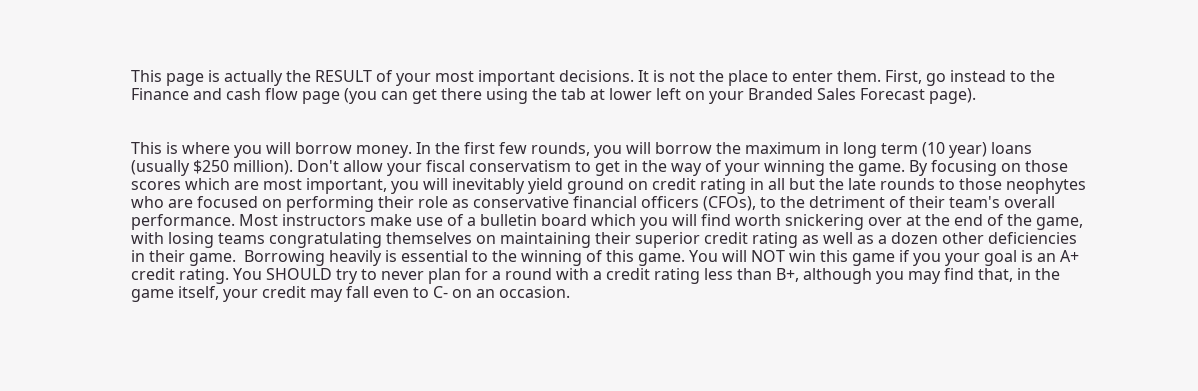This page is actually the RESULT of your most important decisions. It is not the place to enter them. First, go instead to the Finance and cash flow page (you can get there using the tab at lower left on your Branded Sales Forecast page).


This is where you will borrow money. In the first few rounds, you will borrow the maximum in long term (10 year) loans (usually $250 million). Don't allow your fiscal conservatism to get in the way of your winning the game. By focusing on those scores which are most important, you will inevitably yield ground on credit rating in all but the late rounds to those neophytes who are focused on performing their role as conservative financial officers (CFOs), to the detriment of their team's overall performance. Most instructors make use of a bulletin board which you will find worth snickering over at the end of the game, with losing teams congratulating themselves on maintaining their superior credit rating as well as a dozen other deficiencies in their game.  Borrowing heavily is essential to the winning of this game. You will NOT win this game if you your goal is an A+ credit rating. You SHOULD try to never plan for a round with a credit rating less than B+, although you may find that, in the game itself, your credit may fall even to C- on an occasion.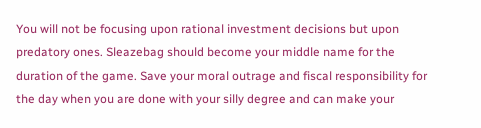You will not be focusing upon rational investment decisions but upon predatory ones. Sleazebag should become your middle name for the duration of the game. Save your moral outrage and fiscal responsibility for the day when you are done with your silly degree and can make your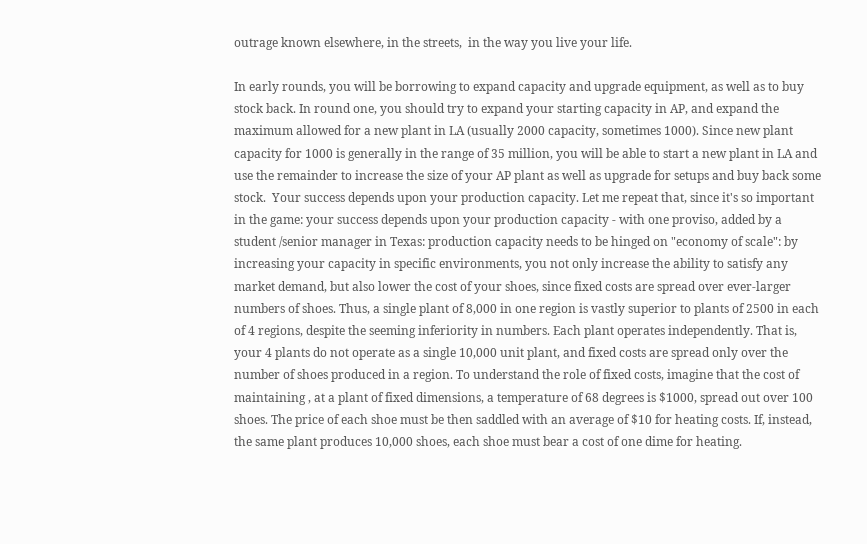outrage known elsewhere, in the streets,  in the way you live your life.

In early rounds, you will be borrowing to expand capacity and upgrade equipment, as well as to buy stock back. In round one, you should try to expand your starting capacity in AP, and expand the maximum allowed for a new plant in LA (usually 2000 capacity, sometimes 1000). Since new plant capacity for 1000 is generally in the range of 35 million, you will be able to start a new plant in LA and use the remainder to increase the size of your AP plant as well as upgrade for setups and buy back some stock.  Your success depends upon your production capacity. Let me repeat that, since it's so important in the game: your success depends upon your production capacity - with one proviso, added by a student /senior manager in Texas: production capacity needs to be hinged on "economy of scale": by increasing your capacity in specific environments, you not only increase the ability to satisfy any market demand, but also lower the cost of your shoes, since fixed costs are spread over ever-larger numbers of shoes. Thus, a single plant of 8,000 in one region is vastly superior to plants of 2500 in each of 4 regions, despite the seeming inferiority in numbers. Each plant operates independently. That is, your 4 plants do not operate as a single 10,000 unit plant, and fixed costs are spread only over the number of shoes produced in a region. To understand the role of fixed costs, imagine that the cost of maintaining , at a plant of fixed dimensions, a temperature of 68 degrees is $1000, spread out over 100 shoes. The price of each shoe must be then saddled with an average of $10 for heating costs. If, instead, the same plant produces 10,000 shoes, each shoe must bear a cost of one dime for heating.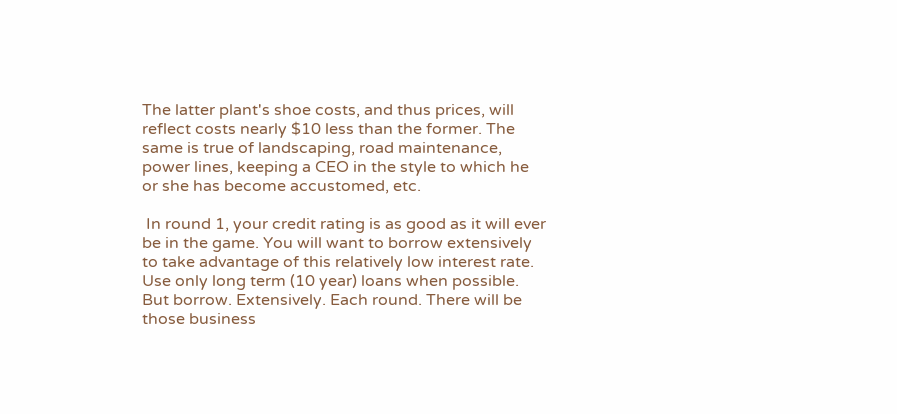The latter plant's shoe costs, and thus prices, will reflect costs nearly $10 less than the former. The same is true of landscaping, road maintenance, power lines, keeping a CEO in the style to which he or she has become accustomed, etc.

 In round 1, your credit rating is as good as it will ever be in the game. You will want to borrow extensively to take advantage of this relatively low interest rate. Use only long term (10 year) loans when possible. But borrow. Extensively. Each round. There will be those business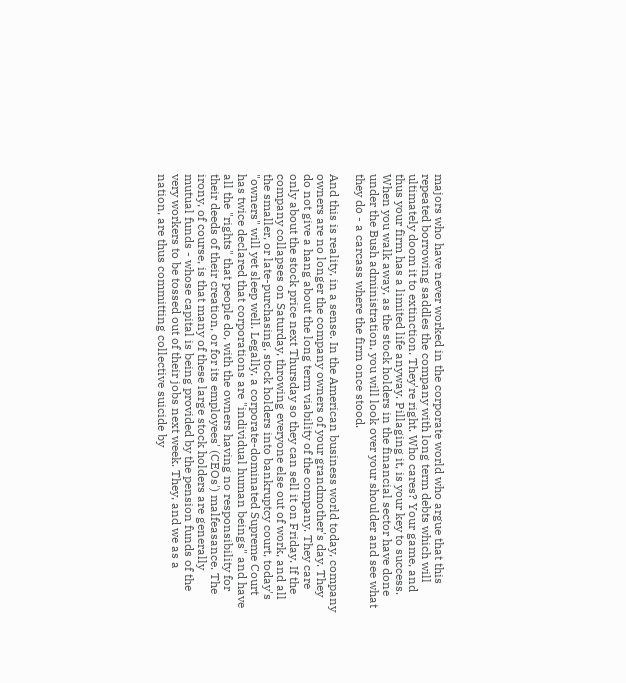majors who have never worked in the corporate world who argue that this repeated borrowing saddles the company with long term debts which will ultimately doom it to extinction. They're right. Who cares? Your game, and thus your firm has a limited life anyway. Pillaging it, is your key to success. When you walk away, as the stock holders in the financial sector have done under the Bush administration, you will look over your shoulder and see what they do - a carcass where the firm once stood.

And this is reality, in a sense. In the American business world today, company owners are no longer the company owners of your grandmother's day. They do not give a hang about the long term viability of the company. They care only about the stock price next Thursday so they can sell it on Friday. If the company collapses on Saturday, throwing everyone else out of work, and all the smaller, or late-purchasing, stock holders into bankruptcy court, today's "owners" will yet sleep well. Legally, a corporate-dominated Supreme Court has twice declared that corporations are "individual human beings" and have all the "rights" that people do, with the owners having no responsibility for their deeds of their creation, or for its employees' (CEOs') malfeasance. The irony, of course, is that many of these large stock holders are generally mutual funds - whose capital is being provided by the pension funds of the very workers to be tossed out of their jobs next week. They, and we as a nation, are thus committing collective suicide by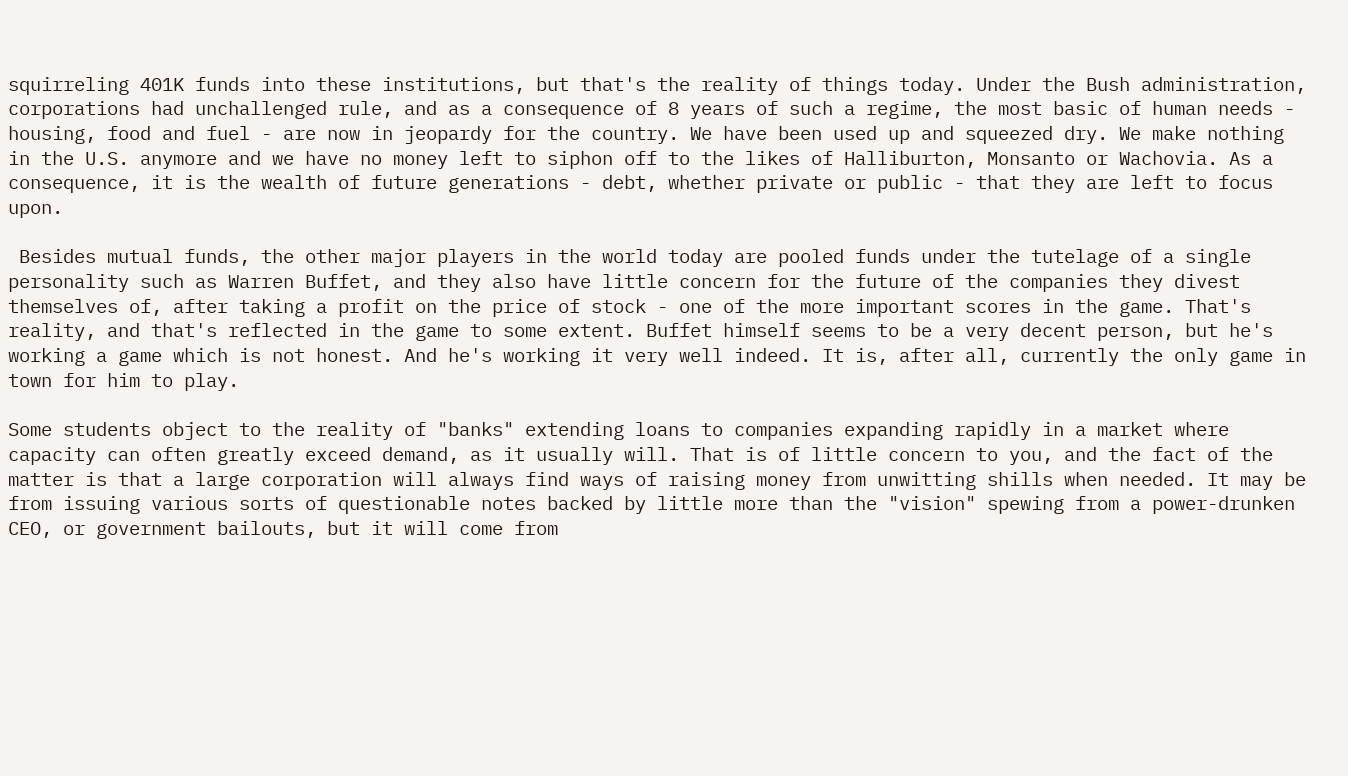squirreling 401K funds into these institutions, but that's the reality of things today. Under the Bush administration, corporations had unchallenged rule, and as a consequence of 8 years of such a regime, the most basic of human needs - housing, food and fuel - are now in jeopardy for the country. We have been used up and squeezed dry. We make nothing in the U.S. anymore and we have no money left to siphon off to the likes of Halliburton, Monsanto or Wachovia. As a consequence, it is the wealth of future generations - debt, whether private or public - that they are left to focus upon.

 Besides mutual funds, the other major players in the world today are pooled funds under the tutelage of a single personality such as Warren Buffet, and they also have little concern for the future of the companies they divest themselves of, after taking a profit on the price of stock - one of the more important scores in the game. That's reality, and that's reflected in the game to some extent. Buffet himself seems to be a very decent person, but he's working a game which is not honest. And he's working it very well indeed. It is, after all, currently the only game in town for him to play.

Some students object to the reality of "banks" extending loans to companies expanding rapidly in a market where capacity can often greatly exceed demand, as it usually will. That is of little concern to you, and the fact of the matter is that a large corporation will always find ways of raising money from unwitting shills when needed. It may be from issuing various sorts of questionable notes backed by little more than the "vision" spewing from a power-drunken CEO, or government bailouts, but it will come from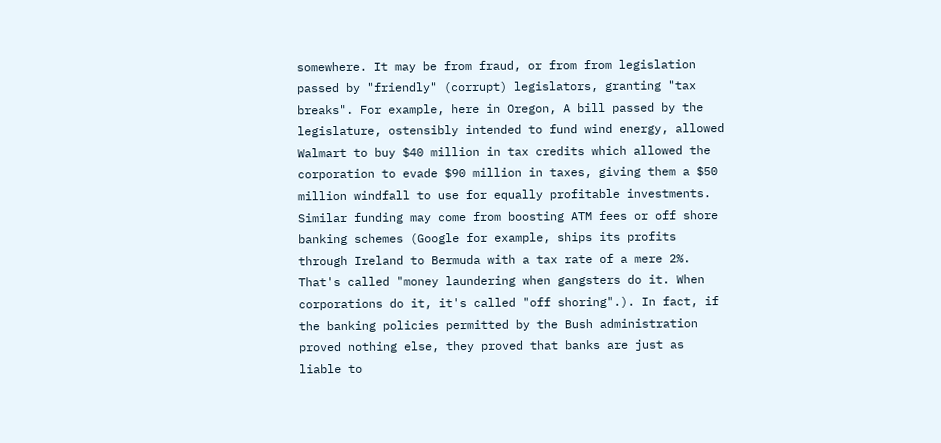somewhere. It may be from fraud, or from from legislation passed by "friendly" (corrupt) legislators, granting "tax breaks". For example, here in Oregon, A bill passed by the legislature, ostensibly intended to fund wind energy, allowed Walmart to buy $40 million in tax credits which allowed the corporation to evade $90 million in taxes, giving them a $50 million windfall to use for equally profitable investments. Similar funding may come from boosting ATM fees or off shore banking schemes (Google for example, ships its profits through Ireland to Bermuda with a tax rate of a mere 2%. That's called "money laundering when gangsters do it. When corporations do it, it's called "off shoring".). In fact, if the banking policies permitted by the Bush administration proved nothing else, they proved that banks are just as liable to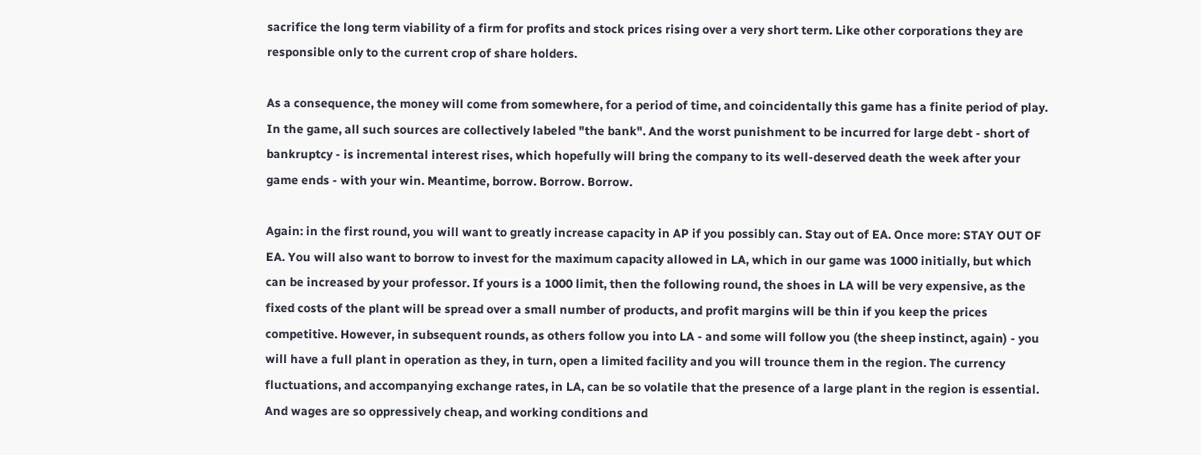sacrifice the long term viability of a firm for profits and stock prices rising over a very short term. Like other corporations they are responsible only to the current crop of share holders.

As a consequence, the money will come from somewhere, for a period of time, and coincidentally this game has a finite period of play. In the game, all such sources are collectively labeled "the bank". And the worst punishment to be incurred for large debt - short of bankruptcy - is incremental interest rises, which hopefully will bring the company to its well-deserved death the week after your game ends - with your win. Meantime, borrow. Borrow. Borrow.

Again: in the first round, you will want to greatly increase capacity in AP if you possibly can. Stay out of EA. Once more: STAY OUT OF EA. You will also want to borrow to invest for the maximum capacity allowed in LA, which in our game was 1000 initially, but which can be increased by your professor. If yours is a 1000 limit, then the following round, the shoes in LA will be very expensive, as the fixed costs of the plant will be spread over a small number of products, and profit margins will be thin if you keep the prices competitive. However, in subsequent rounds, as others follow you into LA - and some will follow you (the sheep instinct, again) - you will have a full plant in operation as they, in turn, open a limited facility and you will trounce them in the region. The currency fluctuations, and accompanying exchange rates, in LA, can be so volatile that the presence of a large plant in the region is essential. And wages are so oppressively cheap, and working conditions and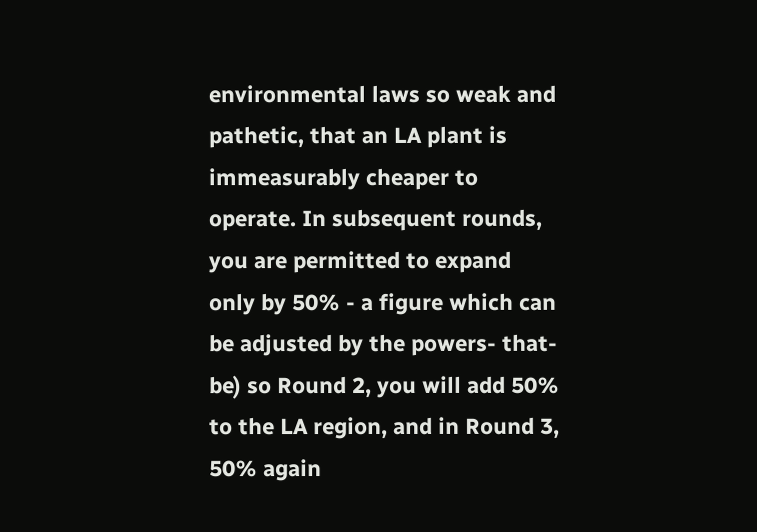environmental laws so weak and pathetic, that an LA plant is immeasurably cheaper to operate. In subsequent rounds, you are permitted to expand only by 50% - a figure which can be adjusted by the powers- that- be) so Round 2, you will add 50% to the LA region, and in Round 3, 50% again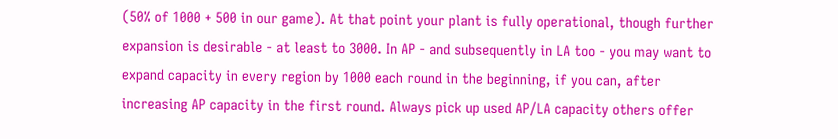(50% of 1000 + 500 in our game). At that point your plant is fully operational, though further expansion is desirable - at least to 3000. In AP - and subsequently in LA too - you may want to expand capacity in every region by 1000 each round in the beginning, if you can, after increasing AP capacity in the first round. Always pick up used AP/LA capacity others offer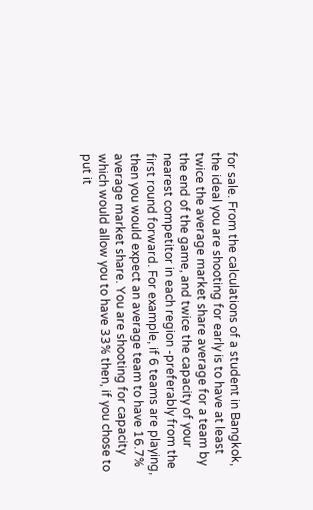for sale. From the calculations of a student in Bangkok, the ideal you are shooting for early is to have at least twice the average market share average for a team by the end of the game, and twice the capacity of your nearest competitor in each region -preferably from the first round forward. For example, if 6 teams are playing, then you would expect an average team to have 16.7% average market share. You are shooting for capacity which would allow you to have 33% then, if you chose to put it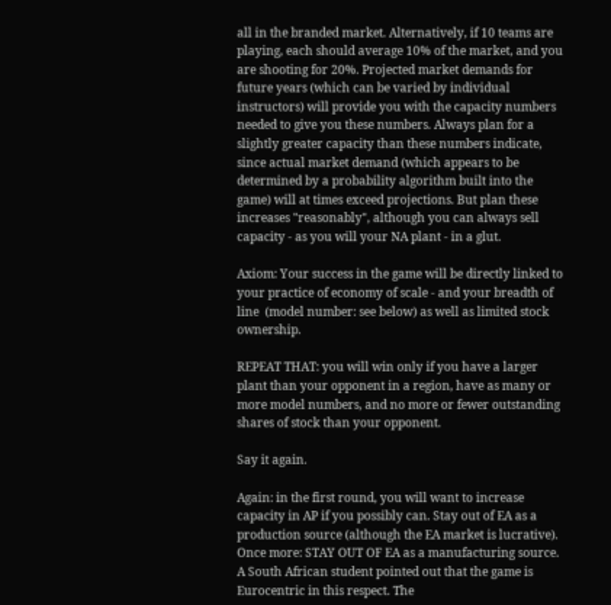all in the branded market. Alternatively, if 10 teams are playing, each should average 10% of the market, and you are shooting for 20%. Projected market demands for future years (which can be varied by individual instructors) will provide you with the capacity numbers needed to give you these numbers. Always plan for a slightly greater capacity than these numbers indicate, since actual market demand (which appears to be determined by a probability algorithm built into the game) will at times exceed projections. But plan these increases "reasonably", although you can always sell capacity - as you will your NA plant - in a glut.

Axiom: Your success in the game will be directly linked to your practice of economy of scale - and your breadth of line  (model number: see below) as well as limited stock ownership.

REPEAT THAT: you will win only if you have a larger plant than your opponent in a region, have as many or more model numbers, and no more or fewer outstanding shares of stock than your opponent.

Say it again.

Again: in the first round, you will want to increase capacity in AP if you possibly can. Stay out of EA as a production source (although the EA market is lucrative). Once more: STAY OUT OF EA as a manufacturing source. A South African student pointed out that the game is Eurocentric in this respect. The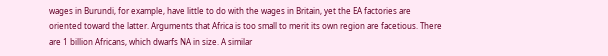wages in Burundi, for example, have little to do with the wages in Britain, yet the EA factories are oriented toward the latter. Arguments that Africa is too small to merit its own region are facetious. There are 1 billion Africans, which dwarfs NA in size. A similar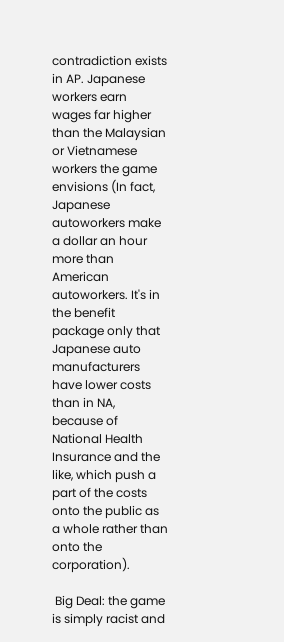contradiction exists in AP. Japanese workers earn wages far higher than the Malaysian or Vietnamese workers the game envisions (In fact, Japanese autoworkers make a dollar an hour more than American autoworkers. It's in the benefit package only that Japanese auto manufacturers have lower costs than in NA, because of National Health Insurance and the like, which push a part of the costs onto the public as a whole rather than onto the corporation).

 Big Deal: the game is simply racist and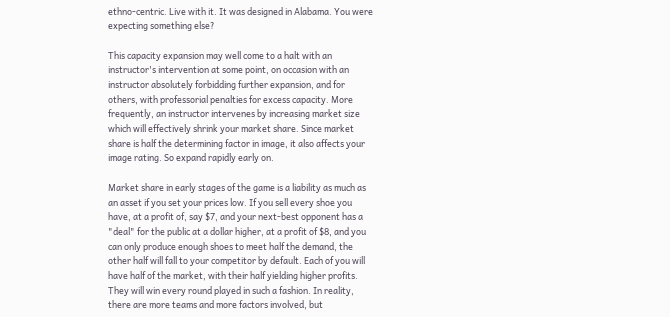ethno-centric. Live with it. It was designed in Alabama. You were expecting something else?

This capacity expansion may well come to a halt with an instructor's intervention at some point, on occasion with an instructor absolutely forbidding further expansion, and for others, with professorial penalties for excess capacity. More frequently, an instructor intervenes by increasing market size which will effectively shrink your market share. Since market share is half the determining factor in image, it also affects your image rating. So expand rapidly early on.

Market share in early stages of the game is a liability as much as an asset if you set your prices low. If you sell every shoe you have, at a profit of, say $7, and your next-best opponent has a "deal" for the public at a dollar higher, at a profit of $8, and you can only produce enough shoes to meet half the demand, the other half will fall to your competitor by default. Each of you will have half of the market, with their half yielding higher profits. They will win every round played in such a fashion. In reality, there are more teams and more factors involved, but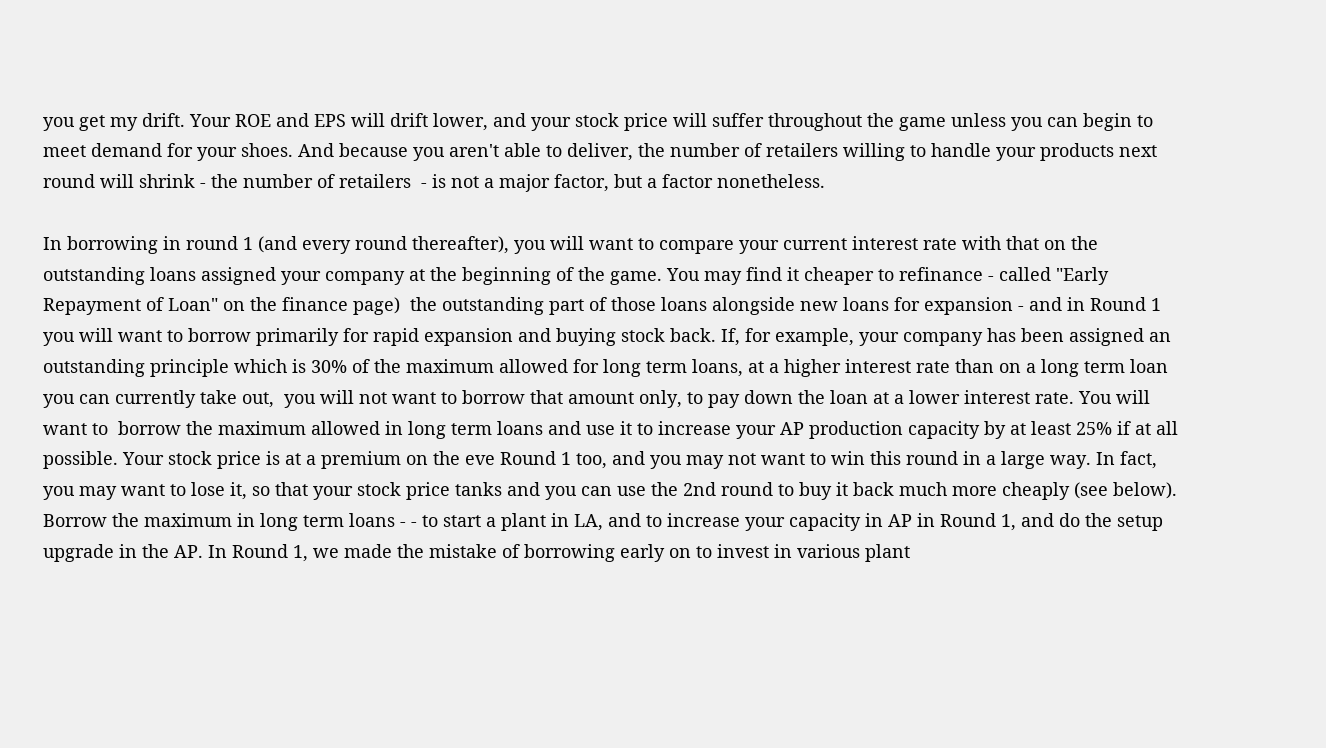you get my drift. Your ROE and EPS will drift lower, and your stock price will suffer throughout the game unless you can begin to meet demand for your shoes. And because you aren't able to deliver, the number of retailers willing to handle your products next round will shrink - the number of retailers  - is not a major factor, but a factor nonetheless.

In borrowing in round 1 (and every round thereafter), you will want to compare your current interest rate with that on the outstanding loans assigned your company at the beginning of the game. You may find it cheaper to refinance - called "Early Repayment of Loan" on the finance page)  the outstanding part of those loans alongside new loans for expansion - and in Round 1 you will want to borrow primarily for rapid expansion and buying stock back. If, for example, your company has been assigned an outstanding principle which is 30% of the maximum allowed for long term loans, at a higher interest rate than on a long term loan you can currently take out,  you will not want to borrow that amount only, to pay down the loan at a lower interest rate. You will want to  borrow the maximum allowed in long term loans and use it to increase your AP production capacity by at least 25% if at all possible. Your stock price is at a premium on the eve Round 1 too, and you may not want to win this round in a large way. In fact, you may want to lose it, so that your stock price tanks and you can use the 2nd round to buy it back much more cheaply (see below). Borrow the maximum in long term loans - - to start a plant in LA, and to increase your capacity in AP in Round 1, and do the setup upgrade in the AP. In Round 1, we made the mistake of borrowing early on to invest in various plant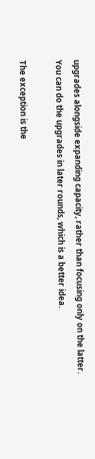upgrades alongside expanding capacity, rather than focusing only on the latter. You can do the upgrades in later rounds, which is a better idea.

The exception is the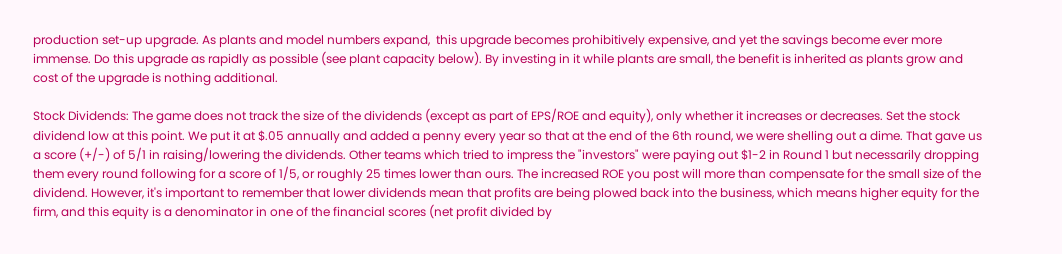production set-up upgrade. As plants and model numbers expand,  this upgrade becomes prohibitively expensive, and yet the savings become ever more immense. Do this upgrade as rapidly as possible (see plant capacity below). By investing in it while plants are small, the benefit is inherited as plants grow and cost of the upgrade is nothing additional.

Stock Dividends: The game does not track the size of the dividends (except as part of EPS/ROE and equity), only whether it increases or decreases. Set the stock dividend low at this point. We put it at $.05 annually and added a penny every year so that at the end of the 6th round, we were shelling out a dime. That gave us a score (+/-) of 5/1 in raising/lowering the dividends. Other teams which tried to impress the "investors" were paying out $1-2 in Round 1 but necessarily dropping them every round following for a score of 1/5, or roughly 25 times lower than ours. The increased ROE you post will more than compensate for the small size of the dividend. However, it's important to remember that lower dividends mean that profits are being plowed back into the business, which means higher equity for the firm, and this equity is a denominator in one of the financial scores (net profit divided by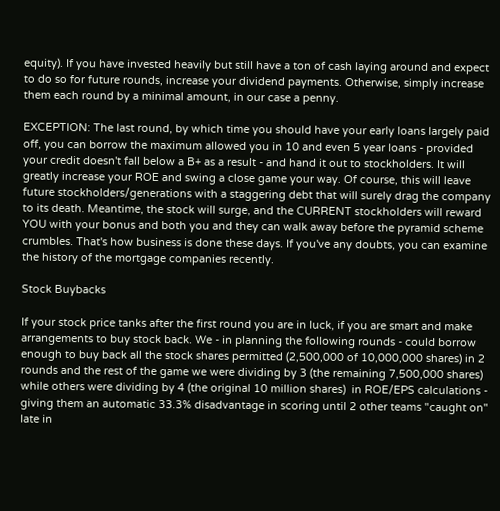equity). If you have invested heavily but still have a ton of cash laying around and expect to do so for future rounds, increase your dividend payments. Otherwise, simply increase them each round by a minimal amount, in our case a penny.

EXCEPTION: The last round, by which time you should have your early loans largely paid off, you can borrow the maximum allowed you in 10 and even 5 year loans - provided your credit doesn't fall below a B+ as a result - and hand it out to stockholders. It will greatly increase your ROE and swing a close game your way. Of course, this will leave future stockholders/generations with a staggering debt that will surely drag the company to its death. Meantime, the stock will surge, and the CURRENT stockholders will reward YOU with your bonus and both you and they can walk away before the pyramid scheme crumbles. That's how business is done these days. If you've any doubts, you can examine the history of the mortgage companies recently.

Stock Buybacks

If your stock price tanks after the first round you are in luck, if you are smart and make arrangements to buy stock back. We - in planning the following rounds - could borrow enough to buy back all the stock shares permitted (2,500,000 of 10,000,000 shares) in 2 rounds and the rest of the game we were dividing by 3 (the remaining 7,500,000 shares) while others were dividing by 4 (the original 10 million shares)  in ROE/EPS calculations - giving them an automatic 33.3% disadvantage in scoring until 2 other teams "caught on" late in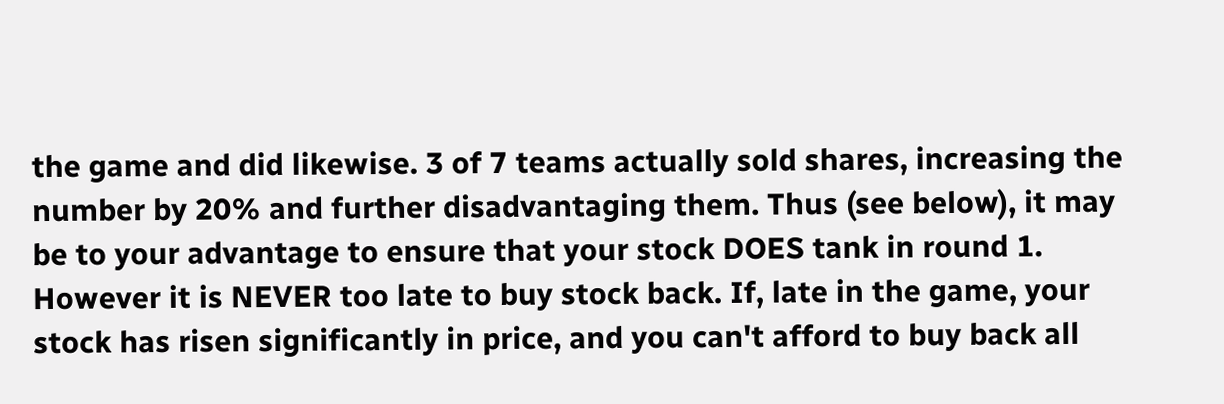the game and did likewise. 3 of 7 teams actually sold shares, increasing the number by 20% and further disadvantaging them. Thus (see below), it may be to your advantage to ensure that your stock DOES tank in round 1. However it is NEVER too late to buy stock back. If, late in the game, your stock has risen significantly in price, and you can't afford to buy back all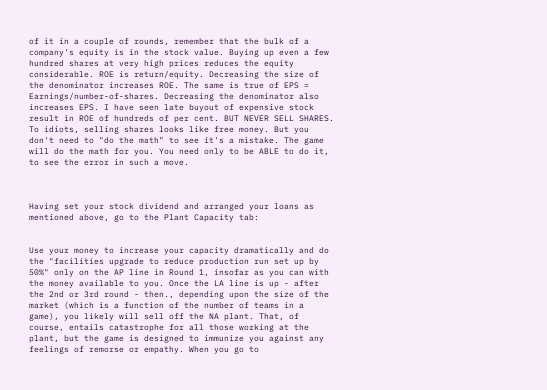of it in a couple of rounds, remember that the bulk of a company's equity is in the stock value. Buying up even a few hundred shares at very high prices reduces the equity considerable. ROE is return/equity. Decreasing the size of the denominator increases ROE. The same is true of EPS = Earnings/number-of-shares. Decreasing the denominator also increases EPS. I have seen late buyout of expensive stock result in ROE of hundreds of per cent. BUT NEVER SELL SHARES. To idiots, selling shares looks like free money. But you don't need to "do the math" to see it's a mistake. The game will do the math for you. You need only to be ABLE to do it, to see the error in such a move.



Having set your stock dividend and arranged your loans as mentioned above, go to the Plant Capacity tab:


Use your money to increase your capacity dramatically and do the "facilities upgrade to reduce production run set up by 50%" only on the AP line in Round 1, insofar as you can with the money available to you. Once the LA line is up - after the 2nd or 3rd round - then., depending upon the size of the market (which is a function of the number of teams in a game), you likely will sell off the NA plant. That, of course, entails catastrophe for all those working at the plant, but the game is designed to immunize you against any feelings of remorse or empathy. When you go to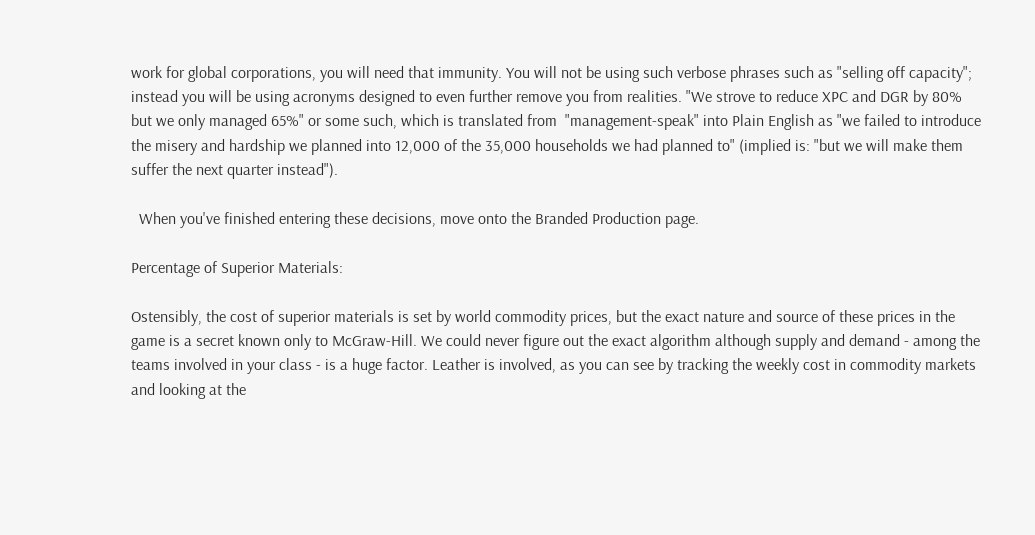work for global corporations, you will need that immunity. You will not be using such verbose phrases such as "selling off capacity"; instead you will be using acronyms designed to even further remove you from realities. "We strove to reduce XPC and DGR by 80% but we only managed 65%" or some such, which is translated from  "management-speak" into Plain English as "we failed to introduce the misery and hardship we planned into 12,000 of the 35,000 households we had planned to" (implied is: "but we will make them suffer the next quarter instead").

  When you've finished entering these decisions, move onto the Branded Production page.

Percentage of Superior Materials:

Ostensibly, the cost of superior materials is set by world commodity prices, but the exact nature and source of these prices in the game is a secret known only to McGraw-Hill. We could never figure out the exact algorithm although supply and demand - among the teams involved in your class - is a huge factor. Leather is involved, as you can see by tracking the weekly cost in commodity markets and looking at the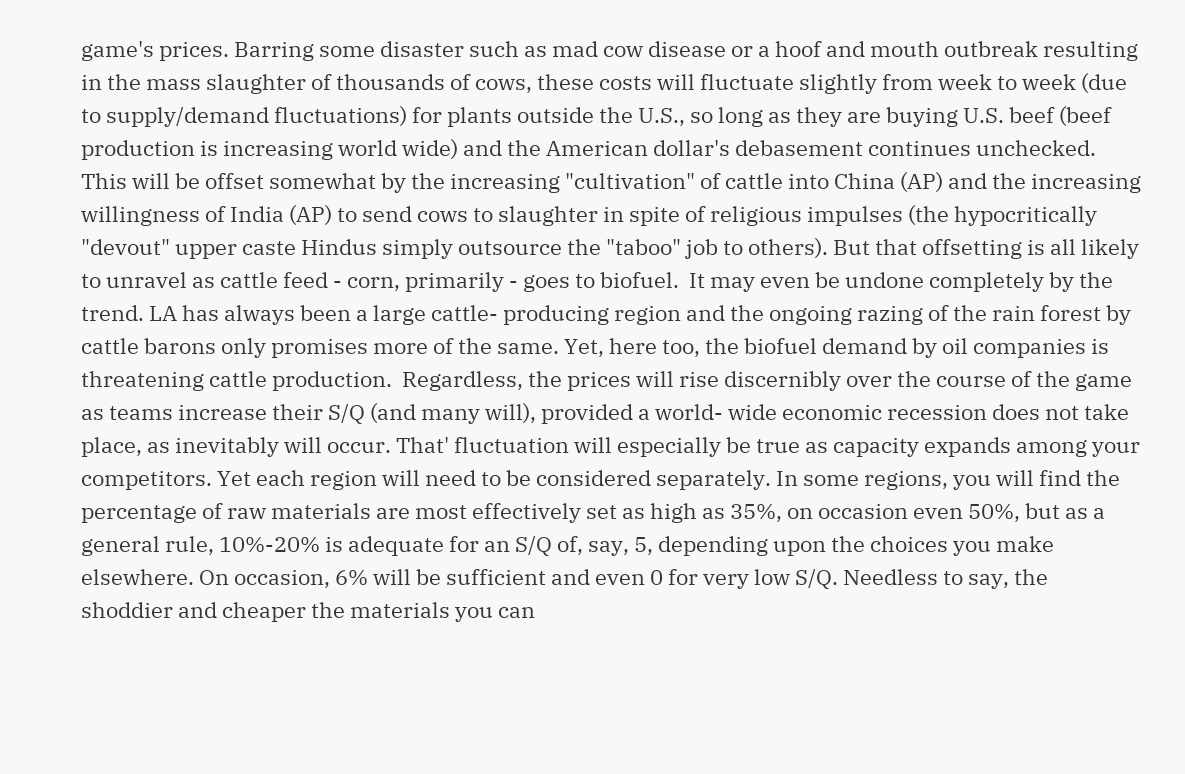game's prices. Barring some disaster such as mad cow disease or a hoof and mouth outbreak resulting in the mass slaughter of thousands of cows, these costs will fluctuate slightly from week to week (due to supply/demand fluctuations) for plants outside the U.S., so long as they are buying U.S. beef (beef production is increasing world wide) and the American dollar's debasement continues unchecked. This will be offset somewhat by the increasing "cultivation" of cattle into China (AP) and the increasing willingness of India (AP) to send cows to slaughter in spite of religious impulses (the hypocritically "devout" upper caste Hindus simply outsource the "taboo" job to others). But that offsetting is all likely to unravel as cattle feed - corn, primarily - goes to biofuel.  It may even be undone completely by the trend. LA has always been a large cattle- producing region and the ongoing razing of the rain forest by cattle barons only promises more of the same. Yet, here too, the biofuel demand by oil companies is threatening cattle production.  Regardless, the prices will rise discernibly over the course of the game as teams increase their S/Q (and many will), provided a world- wide economic recession does not take place, as inevitably will occur. That' fluctuation will especially be true as capacity expands among your competitors. Yet each region will need to be considered separately. In some regions, you will find the percentage of raw materials are most effectively set as high as 35%, on occasion even 50%, but as a general rule, 10%-20% is adequate for an S/Q of, say, 5, depending upon the choices you make elsewhere. On occasion, 6% will be sufficient and even 0 for very low S/Q. Needless to say, the shoddier and cheaper the materials you can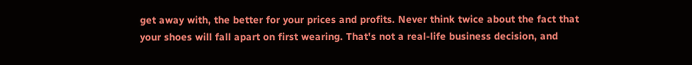get away with, the better for your prices and profits. Never think twice about the fact that your shoes will fall apart on first wearing. That's not a real-life business decision, and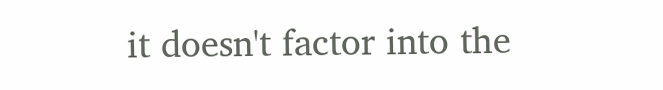it doesn't factor into the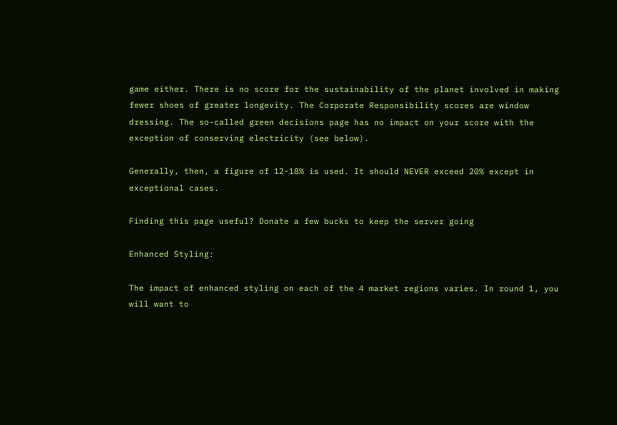game either. There is no score for the sustainability of the planet involved in making fewer shoes of greater longevity. The Corporate Responsibility scores are window dressing. The so-called green decisions page has no impact on your score with the exception of conserving electricity (see below).

Generally, then, a figure of 12-18% is used. It should NEVER exceed 20% except in exceptional cases.

Finding this page useful? Donate a few bucks to keep the server going

Enhanced Styling:

The impact of enhanced styling on each of the 4 market regions varies. In round 1, you will want to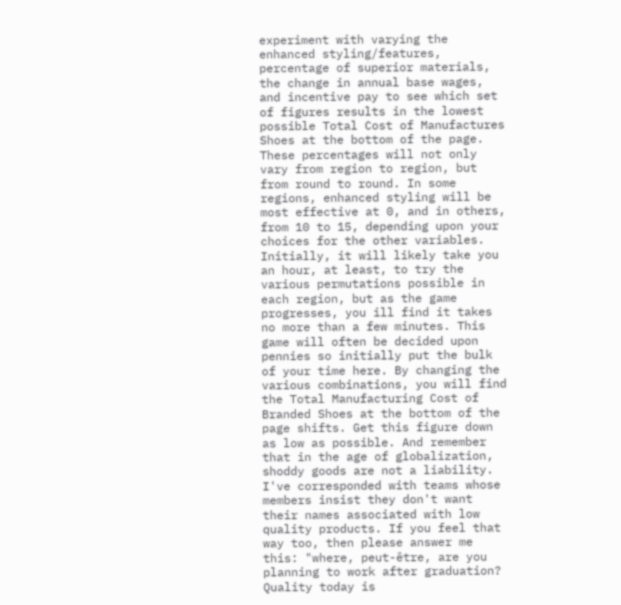experiment with varying the enhanced styling/features, percentage of superior materials, the change in annual base wages, and incentive pay to see which set of figures results in the lowest possible Total Cost of Manufactures Shoes at the bottom of the page. These percentages will not only vary from region to region, but from round to round. In some regions, enhanced styling will be most effective at 0, and in others, from 10 to 15, depending upon your choices for the other variables. Initially, it will likely take you an hour, at least, to try the various permutations possible in each region, but as the game progresses, you ill find it takes no more than a few minutes. This game will often be decided upon pennies so initially put the bulk of your time here. By changing the various combinations, you will find the Total Manufacturing Cost of Branded Shoes at the bottom of the page shifts. Get this figure down as low as possible. And remember that in the age of globalization, shoddy goods are not a liability. I've corresponded with teams whose members insist they don't want their names associated with low quality products. If you feel that way too, then please answer me this: "where, peut-être, are you planning to work after graduation? Quality today is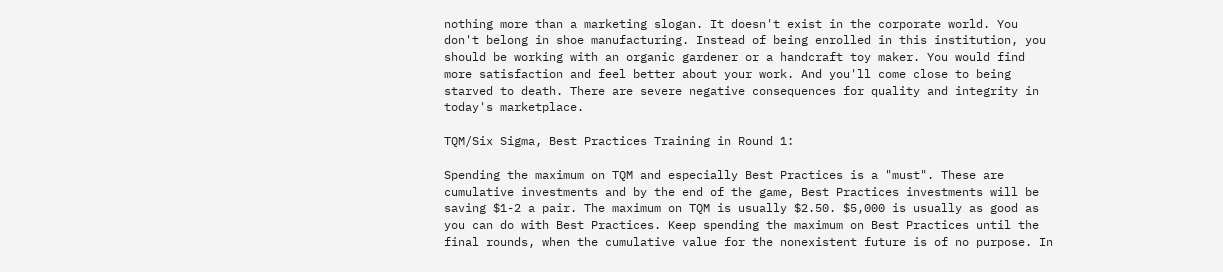nothing more than a marketing slogan. It doesn't exist in the corporate world. You don't belong in shoe manufacturing. Instead of being enrolled in this institution, you should be working with an organic gardener or a handcraft toy maker. You would find more satisfaction and feel better about your work. And you'll come close to being starved to death. There are severe negative consequences for quality and integrity in today's marketplace.

TQM/Six Sigma, Best Practices Training in Round 1:

Spending the maximum on TQM and especially Best Practices is a "must". These are cumulative investments and by the end of the game, Best Practices investments will be saving $1-2 a pair. The maximum on TQM is usually $2.50. $5,000 is usually as good as you can do with Best Practices. Keep spending the maximum on Best Practices until the final rounds, when the cumulative value for the nonexistent future is of no purpose. In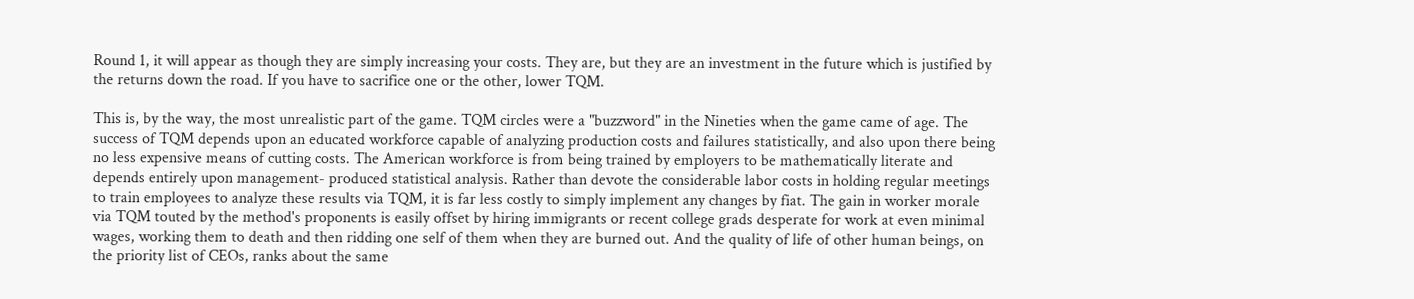Round 1, it will appear as though they are simply increasing your costs. They are, but they are an investment in the future which is justified by the returns down the road. If you have to sacrifice one or the other, lower TQM.

This is, by the way, the most unrealistic part of the game. TQM circles were a "buzzword" in the Nineties when the game came of age. The success of TQM depends upon an educated workforce capable of analyzing production costs and failures statistically, and also upon there being no less expensive means of cutting costs. The American workforce is from being trained by employers to be mathematically literate and depends entirely upon management- produced statistical analysis. Rather than devote the considerable labor costs in holding regular meetings to train employees to analyze these results via TQM, it is far less costly to simply implement any changes by fiat. The gain in worker morale via TQM touted by the method's proponents is easily offset by hiring immigrants or recent college grads desperate for work at even minimal wages, working them to death and then ridding one self of them when they are burned out. And the quality of life of other human beings, on the priority list of CEOs, ranks about the same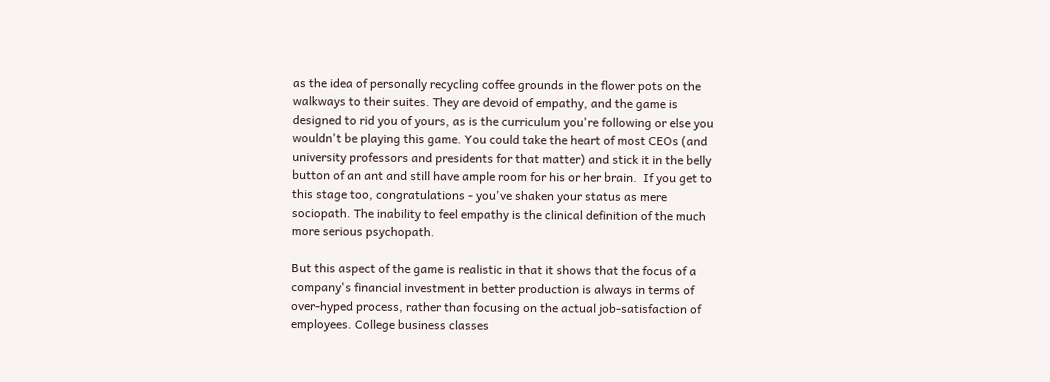as the idea of personally recycling coffee grounds in the flower pots on the walkways to their suites. They are devoid of empathy, and the game is designed to rid you of yours, as is the curriculum you're following or else you wouldn't be playing this game. You could take the heart of most CEOs (and university professors and presidents for that matter) and stick it in the belly button of an ant and still have ample room for his or her brain.  If you get to this stage too, congratulations - you've shaken your status as mere sociopath. The inability to feel empathy is the clinical definition of the much more serious psychopath.

But this aspect of the game is realistic in that it shows that the focus of a company's financial investment in better production is always in terms of over-hyped process, rather than focusing on the actual job-satisfaction of employees. College business classes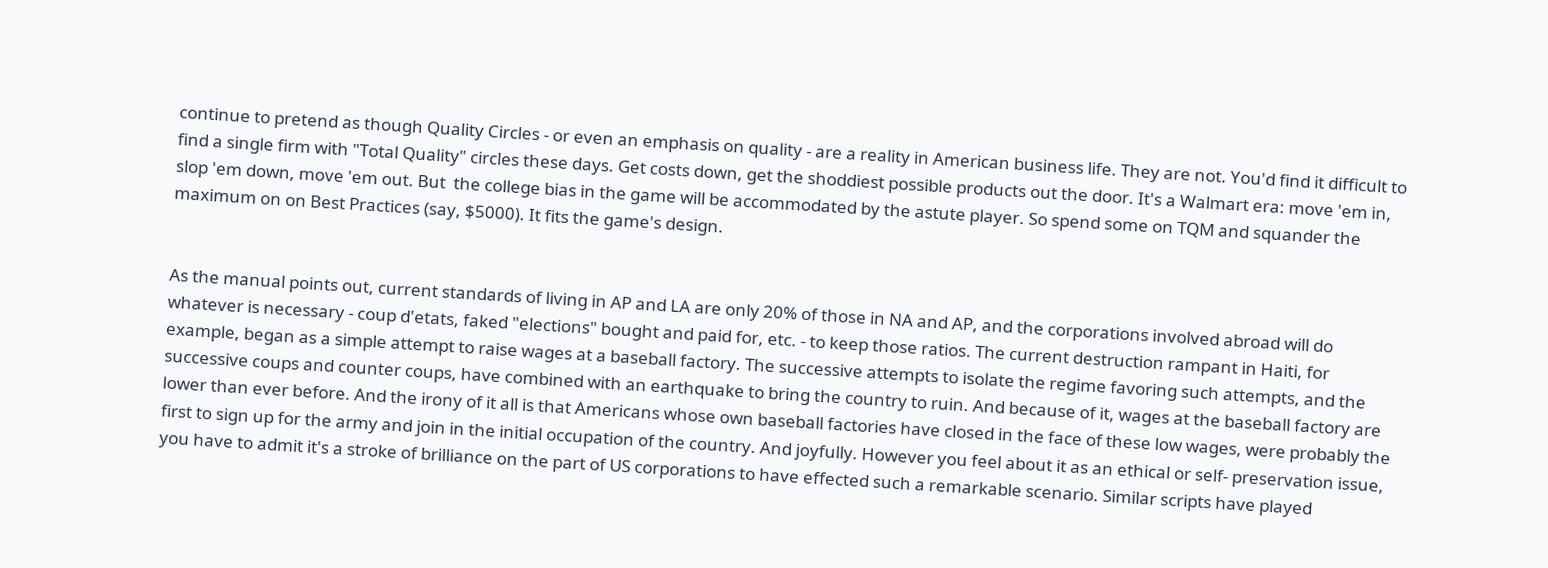continue to pretend as though Quality Circles - or even an emphasis on quality - are a reality in American business life. They are not. You'd find it difficult to find a single firm with "Total Quality" circles these days. Get costs down, get the shoddiest possible products out the door. It's a Walmart era: move 'em in, slop 'em down, move 'em out. But  the college bias in the game will be accommodated by the astute player. So spend some on TQM and squander the maximum on on Best Practices (say, $5000). It fits the game's design.


As the manual points out, current standards of living in AP and LA are only 20% of those in NA and AP, and the corporations involved abroad will do whatever is necessary - coup d'etats, faked "elections" bought and paid for, etc. - to keep those ratios. The current destruction rampant in Haiti, for example, began as a simple attempt to raise wages at a baseball factory. The successive attempts to isolate the regime favoring such attempts, and the successive coups and counter coups, have combined with an earthquake to bring the country to ruin. And because of it, wages at the baseball factory are lower than ever before. And the irony of it all is that Americans whose own baseball factories have closed in the face of these low wages, were probably the first to sign up for the army and join in the initial occupation of the country. And joyfully. However you feel about it as an ethical or self- preservation issue, you have to admit it's a stroke of brilliance on the part of US corporations to have effected such a remarkable scenario. Similar scripts have played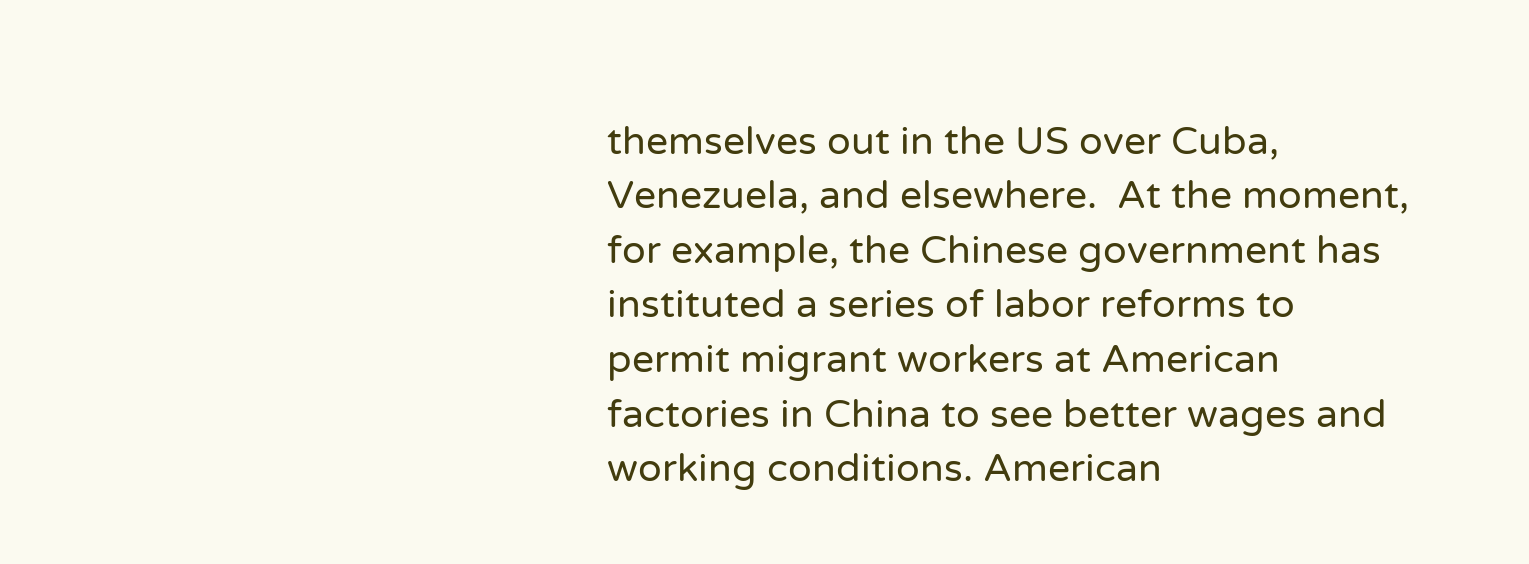themselves out in the US over Cuba, Venezuela, and elsewhere.  At the moment, for example, the Chinese government has instituted a series of labor reforms to permit migrant workers at American factories in China to see better wages and working conditions. American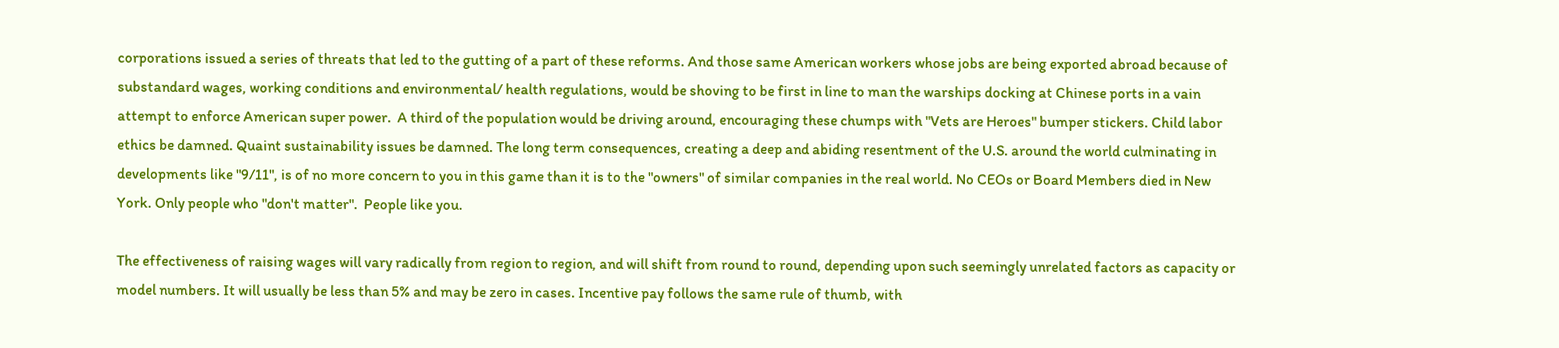corporations issued a series of threats that led to the gutting of a part of these reforms. And those same American workers whose jobs are being exported abroad because of substandard wages, working conditions and environmental/ health regulations, would be shoving to be first in line to man the warships docking at Chinese ports in a vain attempt to enforce American super power.  A third of the population would be driving around, encouraging these chumps with "Vets are Heroes" bumper stickers. Child labor ethics be damned. Quaint sustainability issues be damned. The long term consequences, creating a deep and abiding resentment of the U.S. around the world culminating in developments like "9/11", is of no more concern to you in this game than it is to the "owners" of similar companies in the real world. No CEOs or Board Members died in New York. Only people who "don't matter".  People like you.

The effectiveness of raising wages will vary radically from region to region, and will shift from round to round, depending upon such seemingly unrelated factors as capacity or model numbers. It will usually be less than 5% and may be zero in cases. Incentive pay follows the same rule of thumb, with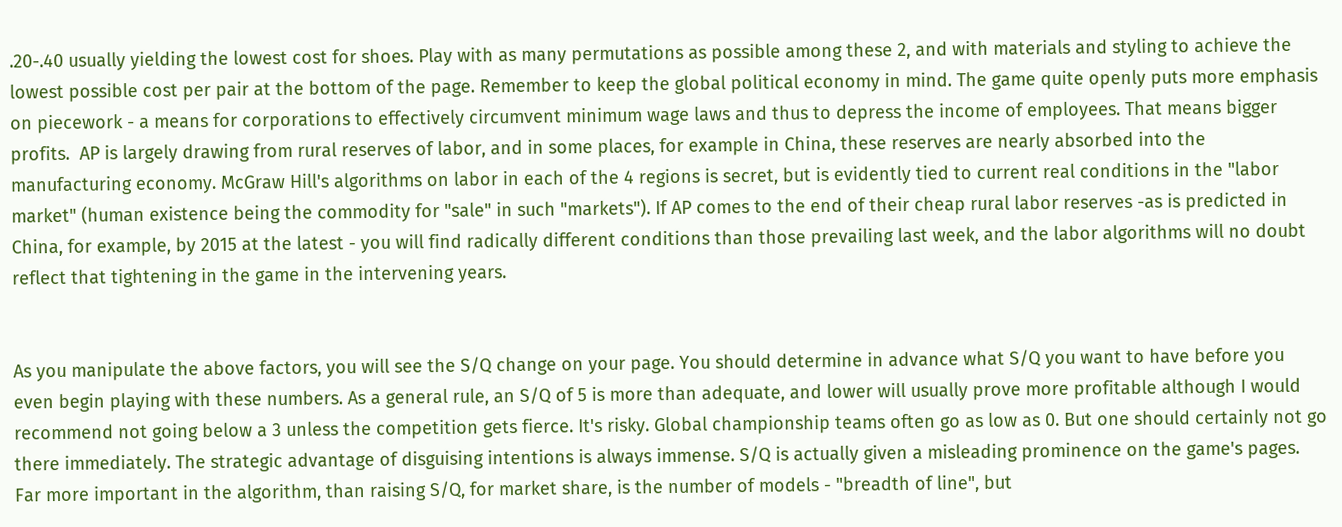.20-.40 usually yielding the lowest cost for shoes. Play with as many permutations as possible among these 2, and with materials and styling to achieve the lowest possible cost per pair at the bottom of the page. Remember to keep the global political economy in mind. The game quite openly puts more emphasis on piecework - a means for corporations to effectively circumvent minimum wage laws and thus to depress the income of employees. That means bigger profits.  AP is largely drawing from rural reserves of labor, and in some places, for example in China, these reserves are nearly absorbed into the manufacturing economy. McGraw Hill's algorithms on labor in each of the 4 regions is secret, but is evidently tied to current real conditions in the "labor market" (human existence being the commodity for "sale" in such "markets"). If AP comes to the end of their cheap rural labor reserves -as is predicted in China, for example, by 2015 at the latest - you will find radically different conditions than those prevailing last week, and the labor algorithms will no doubt reflect that tightening in the game in the intervening years.


As you manipulate the above factors, you will see the S/Q change on your page. You should determine in advance what S/Q you want to have before you even begin playing with these numbers. As a general rule, an S/Q of 5 is more than adequate, and lower will usually prove more profitable although I would recommend not going below a 3 unless the competition gets fierce. It's risky. Global championship teams often go as low as 0. But one should certainly not go there immediately. The strategic advantage of disguising intentions is always immense. S/Q is actually given a misleading prominence on the game's pages. Far more important in the algorithm, than raising S/Q, for market share, is the number of models - "breadth of line", but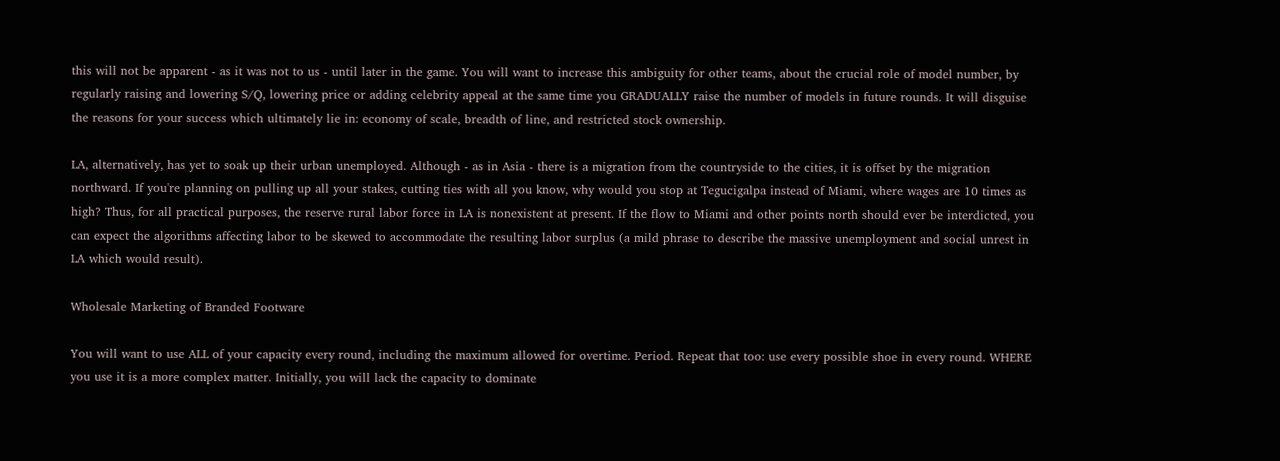this will not be apparent - as it was not to us - until later in the game. You will want to increase this ambiguity for other teams, about the crucial role of model number, by regularly raising and lowering S/Q, lowering price or adding celebrity appeal at the same time you GRADUALLY raise the number of models in future rounds. It will disguise the reasons for your success which ultimately lie in: economy of scale, breadth of line, and restricted stock ownership.

LA, alternatively, has yet to soak up their urban unemployed. Although - as in Asia - there is a migration from the countryside to the cities, it is offset by the migration northward. If you're planning on pulling up all your stakes, cutting ties with all you know, why would you stop at Tegucigalpa instead of Miami, where wages are 10 times as high? Thus, for all practical purposes, the reserve rural labor force in LA is nonexistent at present. If the flow to Miami and other points north should ever be interdicted, you can expect the algorithms affecting labor to be skewed to accommodate the resulting labor surplus (a mild phrase to describe the massive unemployment and social unrest in LA which would result).

Wholesale Marketing of Branded Footware

You will want to use ALL of your capacity every round, including the maximum allowed for overtime. Period. Repeat that too: use every possible shoe in every round. WHERE you use it is a more complex matter. Initially, you will lack the capacity to dominate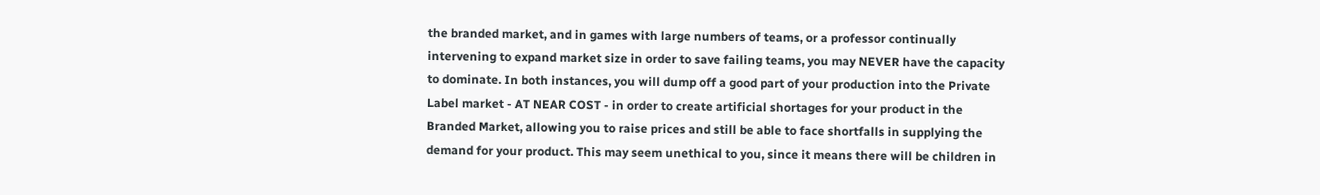the branded market, and in games with large numbers of teams, or a professor continually intervening to expand market size in order to save failing teams, you may NEVER have the capacity to dominate. In both instances, you will dump off a good part of your production into the Private Label market - AT NEAR COST - in order to create artificial shortages for your product in the Branded Market, allowing you to raise prices and still be able to face shortfalls in supplying the demand for your product. This may seem unethical to you, since it means there will be children in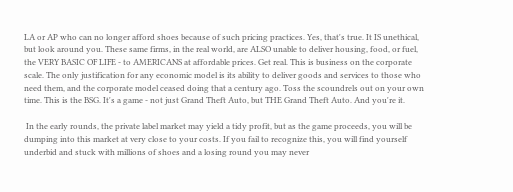LA or AP who can no longer afford shoes because of such pricing practices. Yes, that's true. It IS unethical, but look around you. These same firms, in the real world, are ALSO unable to deliver housing, food, or fuel, the VERY BASIC OF LIFE - to AMERICANS at affordable prices. Get real. This is business on the corporate scale. The only justification for any economic model is its ability to deliver goods and services to those who need them, and the corporate model ceased doing that a century ago. Toss the scoundrels out on your own time. This is the BSG. It's a game - not just Grand Theft Auto, but THE Grand Theft Auto. And you're it.

 In the early rounds, the private label market may yield a tidy profit, but as the game proceeds, you will be dumping into this market at very close to your costs. If you fail to recognize this, you will find yourself underbid and stuck with millions of shoes and a losing round you may never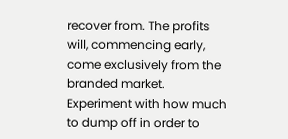recover from. The profits will, commencing early, come exclusively from the branded market. Experiment with how much to dump off in order to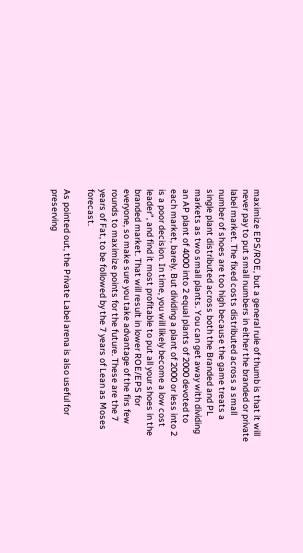maximize EPS/ROE, but a general rule of thumb is that it will never pay to put small numbers in either the branded or private label market. The fixed costs distributed across a small number of shoes are too high because the game treats a single plant distributed across both the Branded and PL markets as two small plants. You can get away with dividing an AP plant of 4000 into 2 equal plants of 2000 devoted to each market, barely. But dividing a plant of 2000 or less into 2 is a poor decision. In time, you will likely become a low cost leader", and find it most profitable to put all your shoes in the branded market. That will result in lower ROE/EPS for everyone, so make sure you take advantage of the firs few rounds to maximize points for the future. These are the 7 years of Fat, to be followed by the 7 years of Lean as Moses forecast.

As pointed out, the Private Label arena is also useful for preserving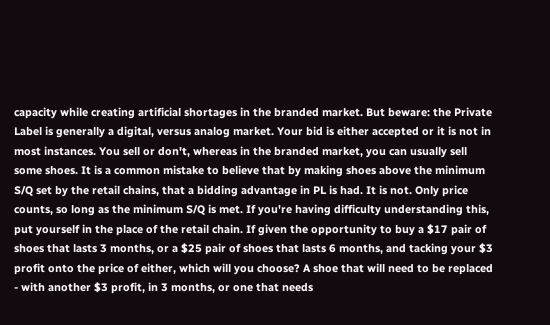capacity while creating artificial shortages in the branded market. But beware: the Private Label is generally a digital, versus analog market. Your bid is either accepted or it is not in most instances. You sell or don't, whereas in the branded market, you can usually sell some shoes. It is a common mistake to believe that by making shoes above the minimum S/Q set by the retail chains, that a bidding advantage in PL is had. It is not. Only price counts, so long as the minimum S/Q is met. If you're having difficulty understanding this, put yourself in the place of the retail chain. If given the opportunity to buy a $17 pair of shoes that lasts 3 months, or a $25 pair of shoes that lasts 6 months, and tacking your $3 profit onto the price of either, which will you choose? A shoe that will need to be replaced  - with another $3 profit, in 3 months, or one that needs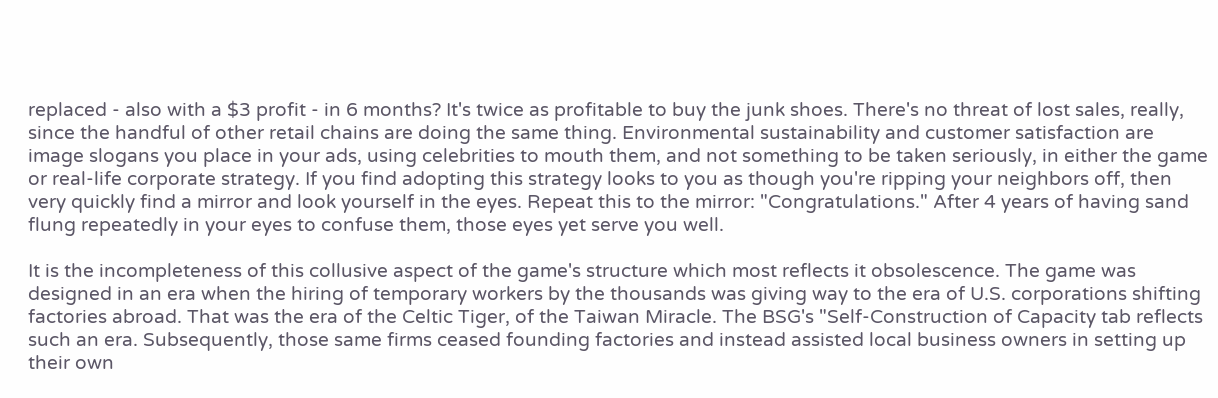replaced - also with a $3 profit - in 6 months? It's twice as profitable to buy the junk shoes. There's no threat of lost sales, really, since the handful of other retail chains are doing the same thing. Environmental sustainability and customer satisfaction are image slogans you place in your ads, using celebrities to mouth them, and not something to be taken seriously, in either the game or real-life corporate strategy. If you find adopting this strategy looks to you as though you're ripping your neighbors off, then very quickly find a mirror and look yourself in the eyes. Repeat this to the mirror: "Congratulations." After 4 years of having sand flung repeatedly in your eyes to confuse them, those eyes yet serve you well.

It is the incompleteness of this collusive aspect of the game's structure which most reflects it obsolescence. The game was designed in an era when the hiring of temporary workers by the thousands was giving way to the era of U.S. corporations shifting factories abroad. That was the era of the Celtic Tiger, of the Taiwan Miracle. The BSG's "Self-Construction of Capacity tab reflects such an era. Subsequently, those same firms ceased founding factories and instead assisted local business owners in setting up their own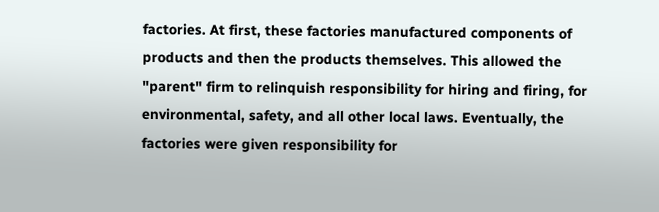factories. At first, these factories manufactured components of products and then the products themselves. This allowed the "parent" firm to relinquish responsibility for hiring and firing, for environmental, safety, and all other local laws. Eventually, the factories were given responsibility for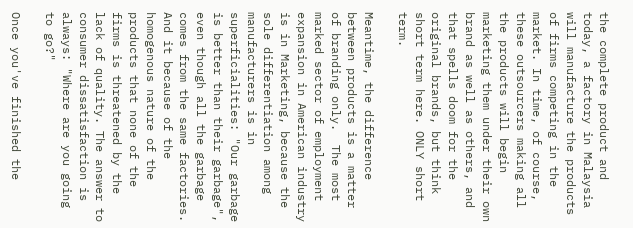the complete product and today, a factory in Malaysia will manufacture the products of firms competing in the market. In time, of course, these outsourcers making all the products will begin marketing them under their own brand as well as others, and that spells doom for the original brands, but think short term here. ONLY short term.

Meantime, the difference between products is a matter of branding only.  The most marked sector of employment expansion in American industry is in Marketing, because the sole differentiation among manufacturers is in superficialities: "Our garbage is better than their garbage", even though all the garbage comes from the same factories. And it because of the homogenous nature of the products that none of the firms is threatened by the lack of quality. The answer to consumer dissatisfaction is always: "Where are you going to go?"

Once you've finished the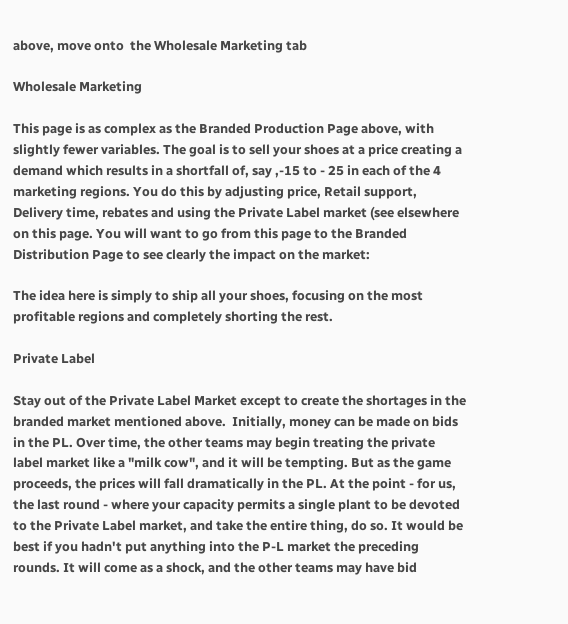above, move onto  the Wholesale Marketing tab

Wholesale Marketing

This page is as complex as the Branded Production Page above, with slightly fewer variables. The goal is to sell your shoes at a price creating a demand which results in a shortfall of, say ,-15 to - 25 in each of the 4 marketing regions. You do this by adjusting price, Retail support, Delivery time, rebates and using the Private Label market (see elsewhere on this page. You will want to go from this page to the Branded Distribution Page to see clearly the impact on the market:

The idea here is simply to ship all your shoes, focusing on the most profitable regions and completely shorting the rest.

Private Label

Stay out of the Private Label Market except to create the shortages in the branded market mentioned above.  Initially, money can be made on bids in the PL. Over time, the other teams may begin treating the private label market like a "milk cow", and it will be tempting. But as the game proceeds, the prices will fall dramatically in the PL. At the point - for us, the last round - where your capacity permits a single plant to be devoted to the Private Label market, and take the entire thing, do so. It would be best if you hadn't put anything into the P-L market the preceding rounds. It will come as a shock, and the other teams may have bid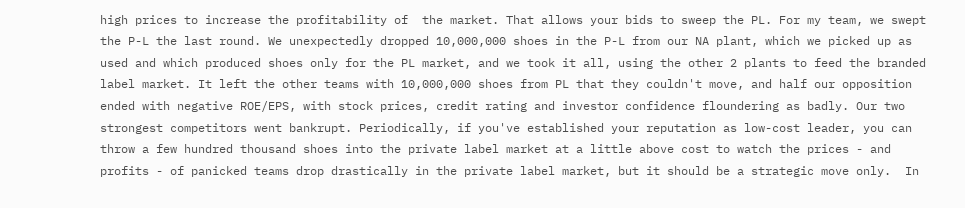high prices to increase the profitability of  the market. That allows your bids to sweep the PL. For my team, we swept the P-L the last round. We unexpectedly dropped 10,000,000 shoes in the P-L from our NA plant, which we picked up as used and which produced shoes only for the PL market, and we took it all, using the other 2 plants to feed the branded label market. It left the other teams with 10,000,000 shoes from PL that they couldn't move, and half our opposition ended with negative ROE/EPS, with stock prices, credit rating and investor confidence floundering as badly. Our two strongest competitors went bankrupt. Periodically, if you've established your reputation as low-cost leader, you can throw a few hundred thousand shoes into the private label market at a little above cost to watch the prices - and profits - of panicked teams drop drastically in the private label market, but it should be a strategic move only.  In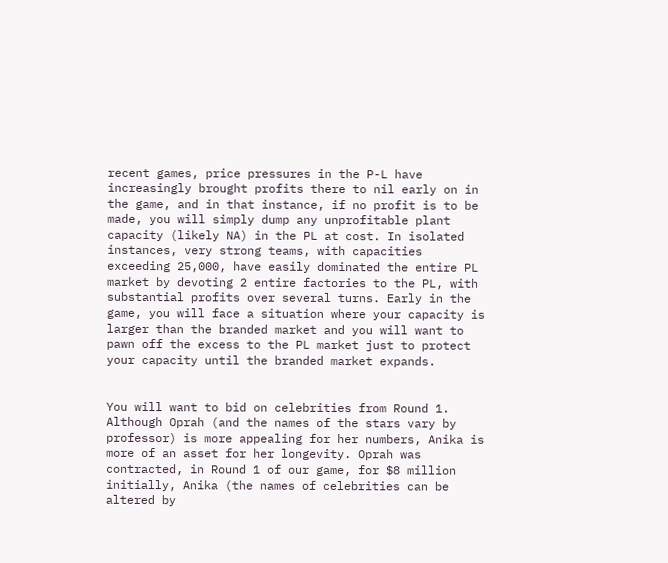recent games, price pressures in the P-L have increasingly brought profits there to nil early on in the game, and in that instance, if no profit is to be made, you will simply dump any unprofitable plant capacity (likely NA) in the PL at cost. In isolated instances, very strong teams, with capacities exceeding 25,000, have easily dominated the entire PL market by devoting 2 entire factories to the PL, with substantial profits over several turns. Early in the game, you will face a situation where your capacity is larger than the branded market and you will want to pawn off the excess to the PL market just to protect your capacity until the branded market expands.


You will want to bid on celebrities from Round 1. Although Oprah (and the names of the stars vary by professor) is more appealing for her numbers, Anika is more of an asset for her longevity. Oprah was contracted, in Round 1 of our game, for $8 million initially, Anika (the names of celebrities can be altered by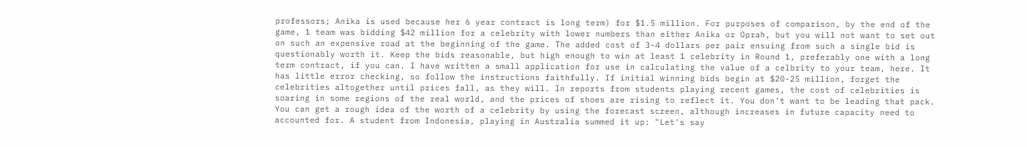professors; Anika is used because her 6 year contract is long term) for $1.5 million. For purposes of comparison, by the end of the game, 1 team was bidding $42 million for a celebrity with lower numbers than either Anika or Oprah, but you will not want to set out on such an expensive road at the beginning of the game. The added cost of 3-4 dollars per pair ensuing from such a single bid is questionably worth it. Keep the bids reasonable, but high enough to win at least 1 celebrity in Round 1, preferably one with a long term contract, if you can. I have written a small application for use in calculating the value of a celbrity to your team, here. It has little error checking, so follow the instructions faithfully. If initial winning bids begin at $20-25 million, forget the celebrities altogether until prices fall, as they will. In reports from students playing recent games, the cost of celebrities is soaring in some regions of the real world, and the prices of shoes are rising to reflect it. You don't want to be leading that pack. You can get a rough idea of the worth of a celebrity by using the forecast screen, although increases in future capacity need to accounted for. A student from Indonesia, playing in Australia summed it up: "Let's say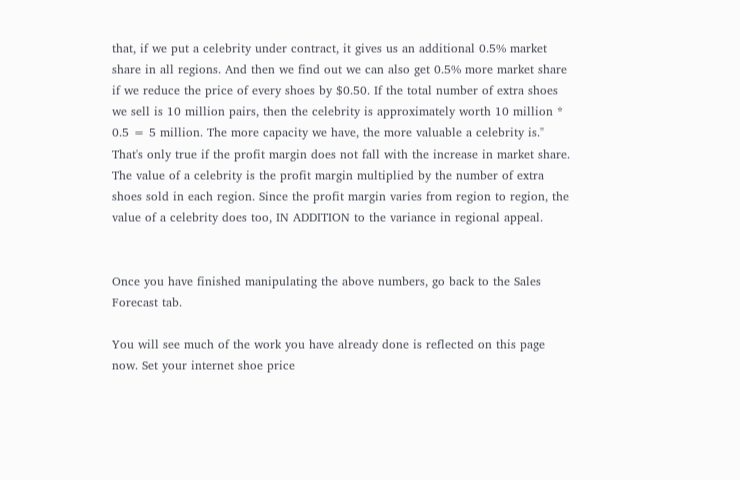that, if we put a celebrity under contract, it gives us an additional 0.5% market share in all regions. And then we find out we can also get 0.5% more market share if we reduce the price of every shoes by $0.50. If the total number of extra shoes we sell is 10 million pairs, then the celebrity is approximately worth 10 million * 0.5 = 5 million. The more capacity we have, the more valuable a celebrity is." That's only true if the profit margin does not fall with the increase in market share. The value of a celebrity is the profit margin multiplied by the number of extra shoes sold in each region. Since the profit margin varies from region to region, the value of a celebrity does too, IN ADDITION to the variance in regional appeal.


Once you have finished manipulating the above numbers, go back to the Sales Forecast tab.

You will see much of the work you have already done is reflected on this page now. Set your internet shoe price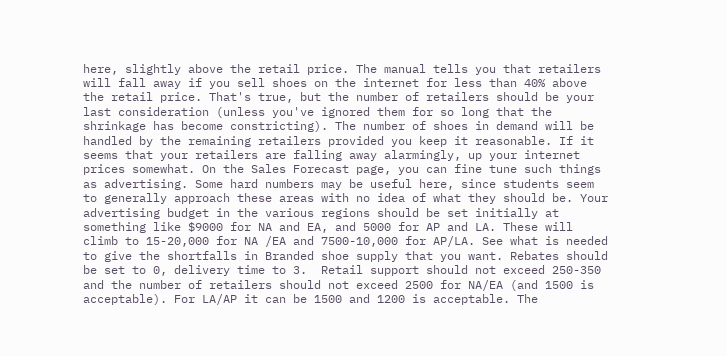here, slightly above the retail price. The manual tells you that retailers will fall away if you sell shoes on the internet for less than 40% above the retail price. That's true, but the number of retailers should be your last consideration (unless you've ignored them for so long that the shrinkage has become constricting). The number of shoes in demand will be handled by the remaining retailers provided you keep it reasonable. If it seems that your retailers are falling away alarmingly, up your internet prices somewhat. On the Sales Forecast page, you can fine tune such things as advertising. Some hard numbers may be useful here, since students seem to generally approach these areas with no idea of what they should be. Your advertising budget in the various regions should be set initially at something like $9000 for NA and EA, and 5000 for AP and LA. These will climb to 15-20,000 for NA /EA and 7500-10,000 for AP/LA. See what is needed to give the shortfalls in Branded shoe supply that you want. Rebates should be set to 0, delivery time to 3.  Retail support should not exceed 250-350 and the number of retailers should not exceed 2500 for NA/EA (and 1500 is acceptable). For LA/AP it can be 1500 and 1200 is acceptable. The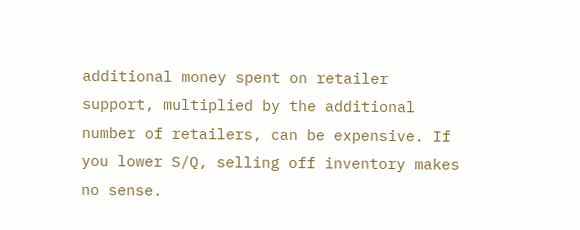additional money spent on retailer support, multiplied by the additional number of retailers, can be expensive. If you lower S/Q, selling off inventory makes no sense.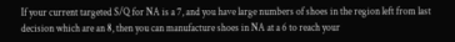If your current targeted S/Q for NA is a 7, and you have large numbers of shoes in the region left from last decision which are an 8, then you can manufacture shoes in NA at a 6 to reach your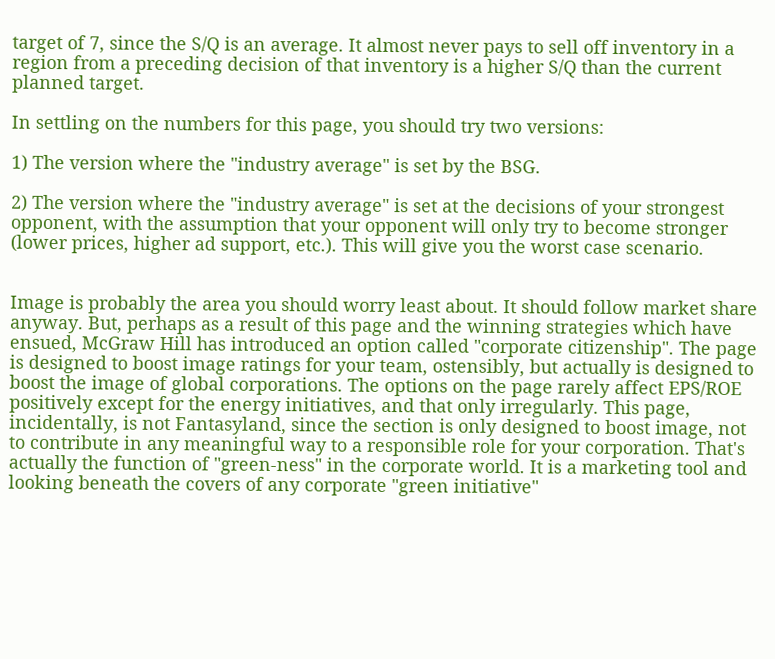target of 7, since the S/Q is an average. It almost never pays to sell off inventory in a region from a preceding decision of that inventory is a higher S/Q than the current planned target.

In settling on the numbers for this page, you should try two versions:

1) The version where the "industry average" is set by the BSG.

2) The version where the "industry average" is set at the decisions of your strongest opponent, with the assumption that your opponent will only try to become stronger (lower prices, higher ad support, etc.). This will give you the worst case scenario.


Image is probably the area you should worry least about. It should follow market share anyway. But, perhaps as a result of this page and the winning strategies which have ensued, McGraw Hill has introduced an option called "corporate citizenship". The page is designed to boost image ratings for your team, ostensibly, but actually is designed to boost the image of global corporations. The options on the page rarely affect EPS/ROE positively except for the energy initiatives, and that only irregularly. This page, incidentally, is not Fantasyland, since the section is only designed to boost image, not to contribute in any meaningful way to a responsible role for your corporation. That's actually the function of "green-ness" in the corporate world. It is a marketing tool and looking beneath the covers of any corporate "green initiative"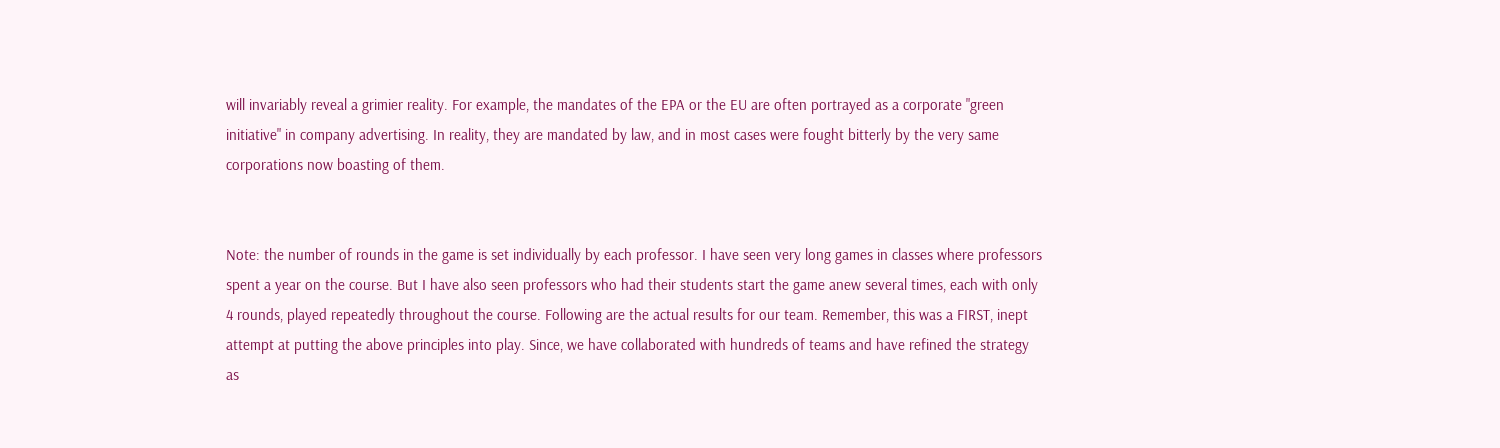will invariably reveal a grimier reality. For example, the mandates of the EPA or the EU are often portrayed as a corporate "green initiative" in company advertising. In reality, they are mandated by law, and in most cases were fought bitterly by the very same corporations now boasting of them.


Note: the number of rounds in the game is set individually by each professor. I have seen very long games in classes where professors spent a year on the course. But I have also seen professors who had their students start the game anew several times, each with only 4 rounds, played repeatedly throughout the course. Following are the actual results for our team. Remember, this was a FIRST, inept attempt at putting the above principles into play. Since, we have collaborated with hundreds of teams and have refined the strategy as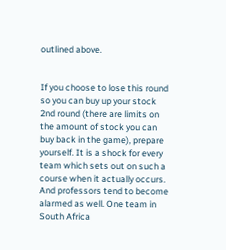outlined above.


If you choose to lose this round so you can buy up your stock 2nd round (there are limits on the amount of stock you can buy back in the game), prepare yourself. It is a shock for every team which sets out on such a course when it actually occurs. And professors tend to become alarmed as well. One team in South Africa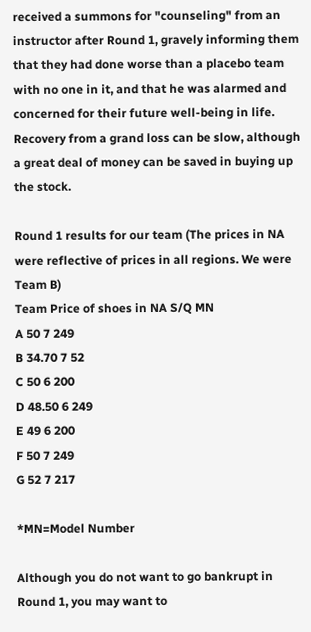received a summons for "counseling" from an instructor after Round 1, gravely informing them that they had done worse than a placebo team with no one in it, and that he was alarmed and concerned for their future well-being in life. Recovery from a grand loss can be slow, although a great deal of money can be saved in buying up the stock.

Round 1 results for our team (The prices in NA were reflective of prices in all regions. We were Team B)
Team Price of shoes in NA S/Q MN
A 50 7 249
B 34.70 7 52
C 50 6 200
D 48.50 6 249
E 49 6 200
F 50 7 249
G 52 7 217

*MN=Model Number

Although you do not want to go bankrupt in Round 1, you may want to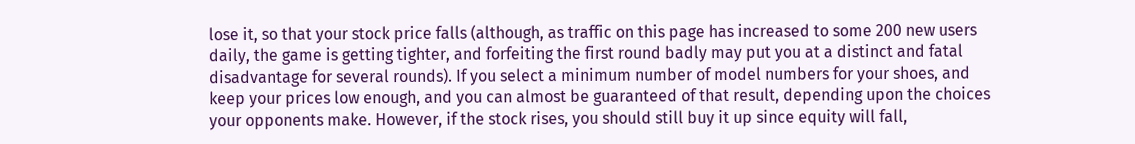lose it, so that your stock price falls (although, as traffic on this page has increased to some 200 new users daily, the game is getting tighter, and forfeiting the first round badly may put you at a distinct and fatal disadvantage for several rounds). If you select a minimum number of model numbers for your shoes, and keep your prices low enough, and you can almost be guaranteed of that result, depending upon the choices your opponents make. However, if the stock rises, you should still buy it up since equity will fall,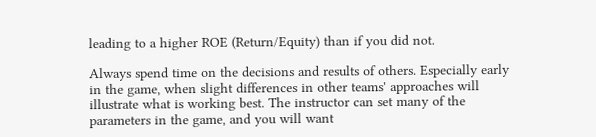leading to a higher ROE (Return/Equity) than if you did not.

Always spend time on the decisions and results of others. Especially early in the game, when slight differences in other teams' approaches will illustrate what is working best. The instructor can set many of the parameters in the game, and you will want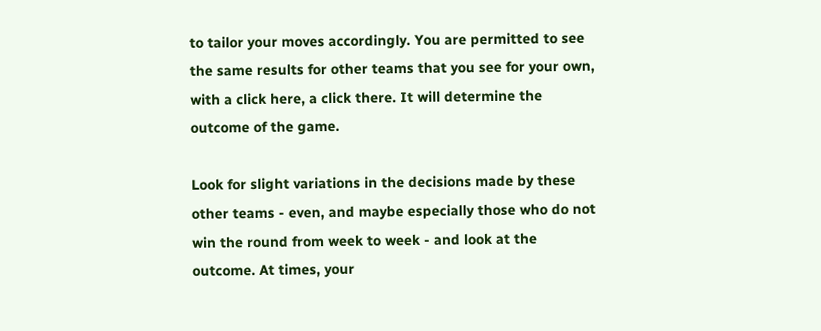to tailor your moves accordingly. You are permitted to see the same results for other teams that you see for your own, with a click here, a click there. It will determine the outcome of the game.

Look for slight variations in the decisions made by these other teams - even, and maybe especially those who do not win the round from week to week - and look at the outcome. At times, your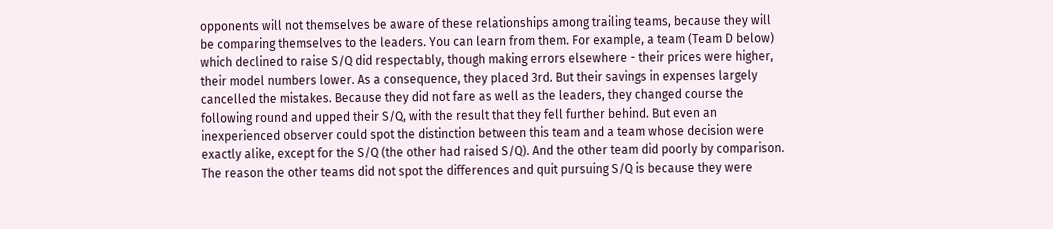opponents will not themselves be aware of these relationships among trailing teams, because they will be comparing themselves to the leaders. You can learn from them. For example, a team (Team D below) which declined to raise S/Q did respectably, though making errors elsewhere - their prices were higher, their model numbers lower. As a consequence, they placed 3rd. But their savings in expenses largely cancelled the mistakes. Because they did not fare as well as the leaders, they changed course the following round and upped their S/Q, with the result that they fell further behind. But even an inexperienced observer could spot the distinction between this team and a team whose decision were exactly alike, except for the S/Q (the other had raised S/Q). And the other team did poorly by comparison. The reason the other teams did not spot the differences and quit pursuing S/Q is because they were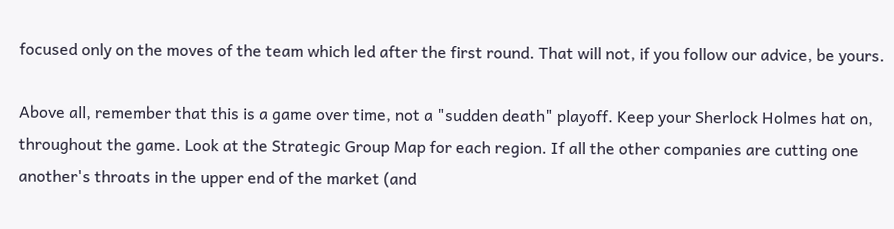focused only on the moves of the team which led after the first round. That will not, if you follow our advice, be yours.

Above all, remember that this is a game over time, not a "sudden death" playoff. Keep your Sherlock Holmes hat on, throughout the game. Look at the Strategic Group Map for each region. If all the other companies are cutting one another's throats in the upper end of the market (and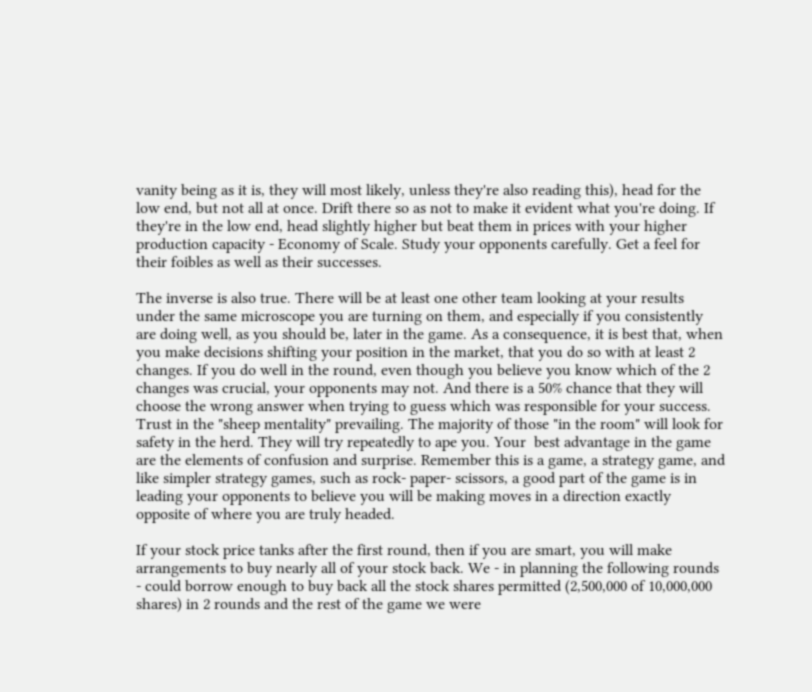vanity being as it is, they will most likely, unless they're also reading this), head for the low end, but not all at once. Drift there so as not to make it evident what you're doing. If they're in the low end, head slightly higher but beat them in prices with your higher production capacity - Economy of Scale. Study your opponents carefully. Get a feel for their foibles as well as their successes.

The inverse is also true. There will be at least one other team looking at your results under the same microscope you are turning on them, and especially if you consistently are doing well, as you should be, later in the game. As a consequence, it is best that, when you make decisions shifting your position in the market, that you do so with at least 2 changes. If you do well in the round, even though you believe you know which of the 2 changes was crucial, your opponents may not. And there is a 50% chance that they will choose the wrong answer when trying to guess which was responsible for your success. Trust in the "sheep mentality" prevailing. The majority of those "in the room" will look for safety in the herd. They will try repeatedly to ape you. Your  best advantage in the game are the elements of confusion and surprise. Remember this is a game, a strategy game, and like simpler strategy games, such as rock- paper- scissors, a good part of the game is in leading your opponents to believe you will be making moves in a direction exactly opposite of where you are truly headed.

If your stock price tanks after the first round, then if you are smart, you will make arrangements to buy nearly all of your stock back. We - in planning the following rounds - could borrow enough to buy back all the stock shares permitted (2,500,000 of 10,000,000 shares) in 2 rounds and the rest of the game we were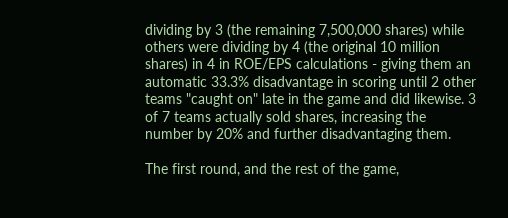dividing by 3 (the remaining 7,500,000 shares) while others were dividing by 4 (the original 10 million shares) in 4 in ROE/EPS calculations - giving them an automatic 33.3% disadvantage in scoring until 2 other teams "caught on" late in the game and did likewise. 3 of 7 teams actually sold shares, increasing the number by 20% and further disadvantaging them.

The first round, and the rest of the game,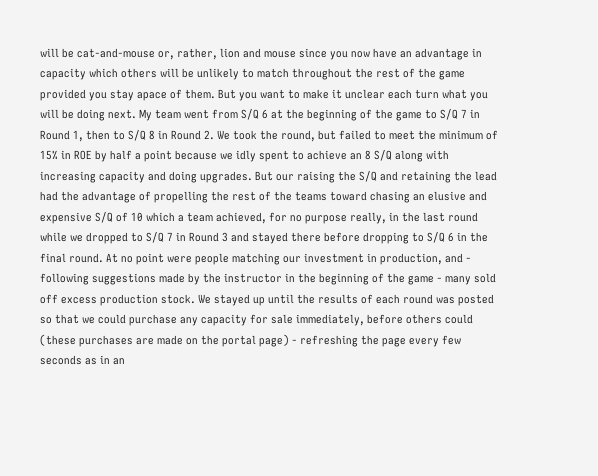will be cat-and-mouse or, rather, lion and mouse since you now have an advantage in capacity which others will be unlikely to match throughout the rest of the game provided you stay apace of them. But you want to make it unclear each turn what you will be doing next. My team went from S/Q 6 at the beginning of the game to S/Q 7 in Round 1, then to S/Q 8 in Round 2. We took the round, but failed to meet the minimum of 15% in ROE by half a point because we idly spent to achieve an 8 S/Q along with increasing capacity and doing upgrades. But our raising the S/Q and retaining the lead had the advantage of propelling the rest of the teams toward chasing an elusive and expensive S/Q of 10 which a team achieved, for no purpose really, in the last round while we dropped to S/Q 7 in Round 3 and stayed there before dropping to S/Q 6 in the final round. At no point were people matching our investment in production, and - following suggestions made by the instructor in the beginning of the game - many sold off excess production stock. We stayed up until the results of each round was posted so that we could purchase any capacity for sale immediately, before others could (these purchases are made on the portal page) - refreshing the page every few seconds as in an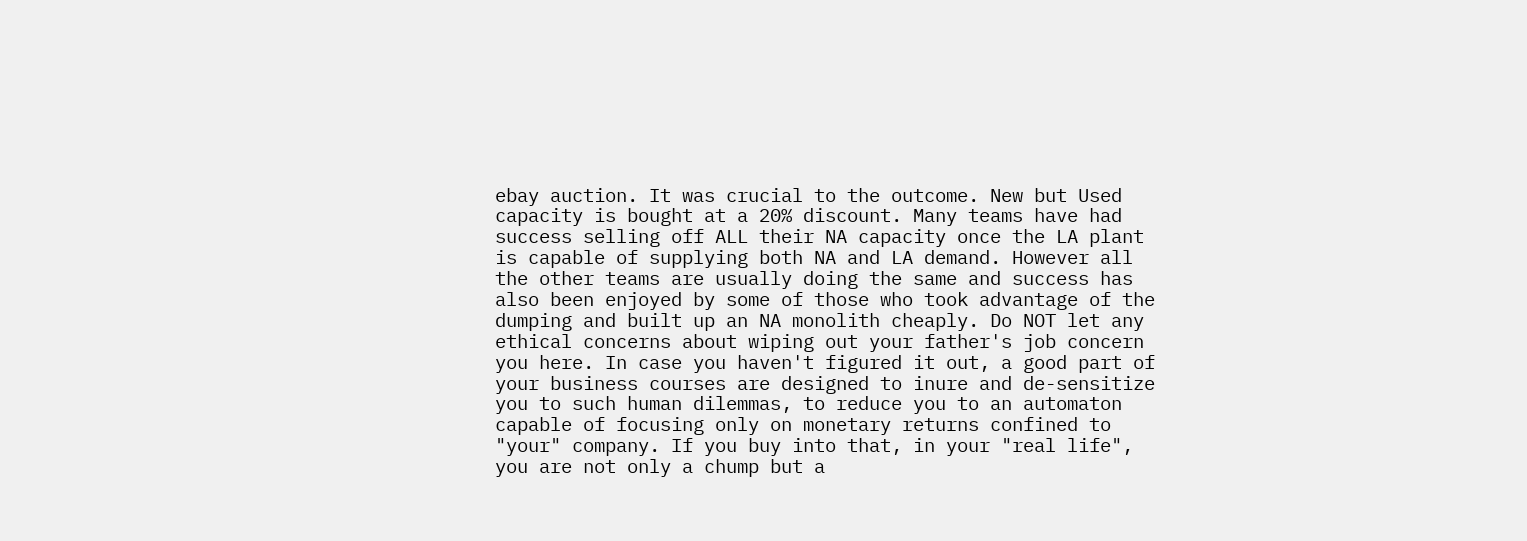ebay auction. It was crucial to the outcome. New but Used capacity is bought at a 20% discount. Many teams have had success selling off ALL their NA capacity once the LA plant is capable of supplying both NA and LA demand. However all the other teams are usually doing the same and success has also been enjoyed by some of those who took advantage of the dumping and built up an NA monolith cheaply. Do NOT let any ethical concerns about wiping out your father's job concern you here. In case you haven't figured it out, a good part of your business courses are designed to inure and de-sensitize you to such human dilemmas, to reduce you to an automaton capable of focusing only on monetary returns confined to "your" company. If you buy into that, in your "real life", you are not only a chump but a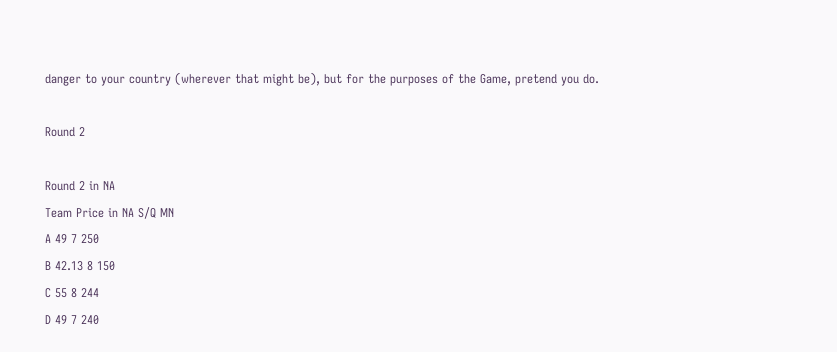danger to your country (wherever that might be), but for the purposes of the Game, pretend you do.

Round 2

Round 2 in NA
Team Price in NA S/Q MN
A 49 7 250
B 42.13 8 150
C 55 8 244
D 49 7 240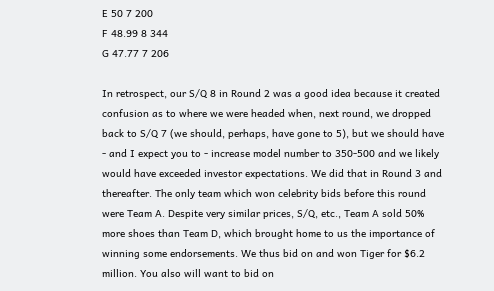E 50 7 200
F 48.99 8 344
G 47.77 7 206

In retrospect, our S/Q 8 in Round 2 was a good idea because it created confusion as to where we were headed when, next round, we dropped back to S/Q 7 (we should, perhaps, have gone to 5), but we should have - and I expect you to - increase model number to 350-500 and we likely would have exceeded investor expectations. We did that in Round 3 and thereafter. The only team which won celebrity bids before this round were Team A. Despite very similar prices, S/Q, etc., Team A sold 50% more shoes than Team D, which brought home to us the importance of winning some endorsements. We thus bid on and won Tiger for $6.2 million. You also will want to bid on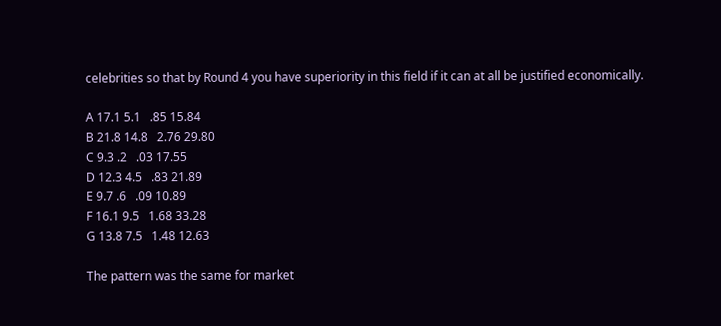celebrities so that by Round 4 you have superiority in this field if it can at all be justified economically.

A 17.1 5.1   .85 15.84
B 21.8 14.8   2.76 29.80
C 9.3 .2   .03 17.55
D 12.3 4.5   .83 21.89
E 9.7 .6   .09 10.89
F 16.1 9.5   1.68 33.28
G 13.8 7.5   1.48 12.63

The pattern was the same for market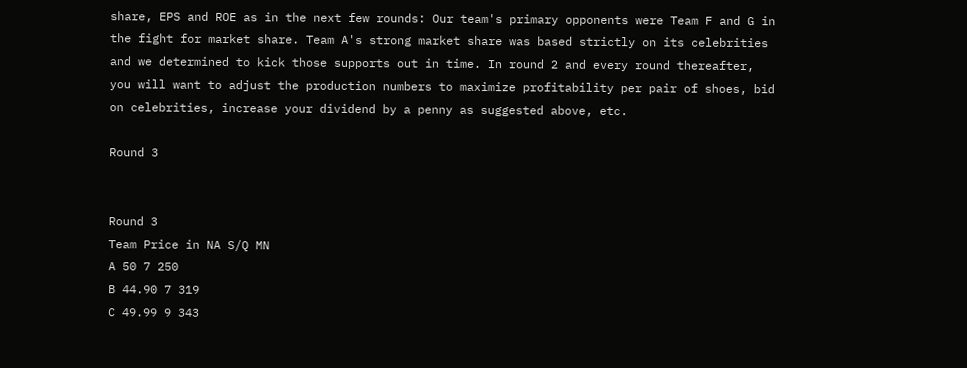share, EPS and ROE as in the next few rounds: Our team's primary opponents were Team F and G in the fight for market share. Team A's strong market share was based strictly on its celebrities and we determined to kick those supports out in time. In round 2 and every round thereafter, you will want to adjust the production numbers to maximize profitability per pair of shoes, bid on celebrities, increase your dividend by a penny as suggested above, etc.

Round 3


Round 3
Team Price in NA S/Q MN
A 50 7 250
B 44.90 7 319
C 49.99 9 343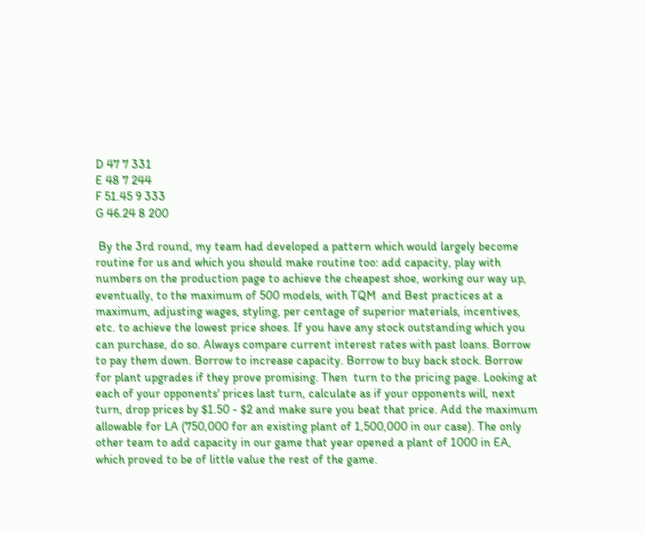D 47 7 331
E 48 7 244
F 51.45 9 333
G 46.24 8 200

 By the 3rd round, my team had developed a pattern which would largely become routine for us and which you should make routine too: add capacity, play with numbers on the production page to achieve the cheapest shoe, working our way up, eventually, to the maximum of 500 models, with TQM  and Best practices at a maximum, adjusting wages, styling, per centage of superior materials, incentives, etc. to achieve the lowest price shoes. If you have any stock outstanding which you can purchase, do so. Always compare current interest rates with past loans. Borrow to pay them down. Borrow to increase capacity. Borrow to buy back stock. Borrow for plant upgrades if they prove promising. Then  turn to the pricing page. Looking at each of your opponents' prices last turn, calculate as if your opponents will, next turn, drop prices by $1.50 - $2 and make sure you beat that price. Add the maximum allowable for LA (750,000 for an existing plant of 1,500,000 in our case). The only other team to add capacity in our game that year opened a plant of 1000 in EA, which proved to be of little value the rest of the game.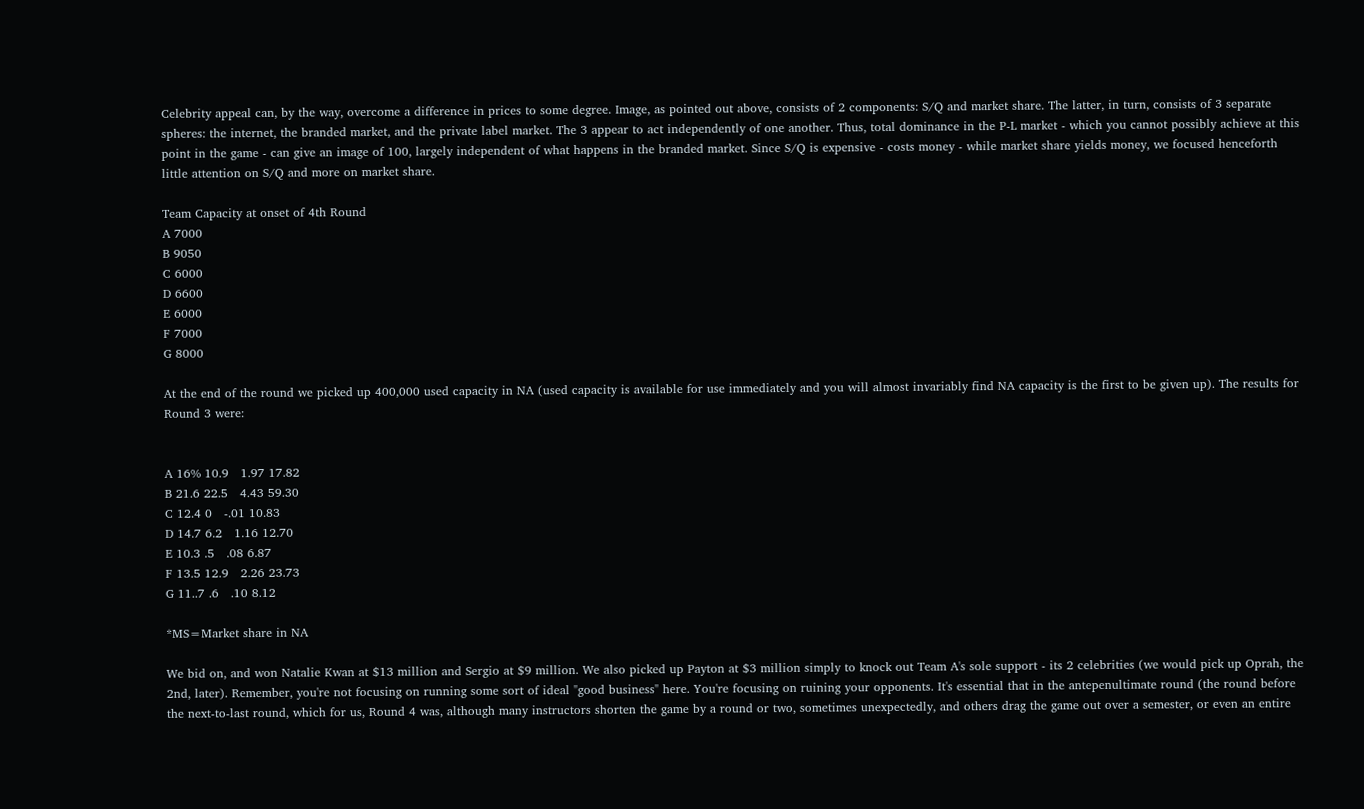Celebrity appeal can, by the way, overcome a difference in prices to some degree. Image, as pointed out above, consists of 2 components: S/Q and market share. The latter, in turn, consists of 3 separate spheres: the internet, the branded market, and the private label market. The 3 appear to act independently of one another. Thus, total dominance in the P-L market - which you cannot possibly achieve at this point in the game - can give an image of 100, largely independent of what happens in the branded market. Since S/Q is expensive - costs money - while market share yields money, we focused henceforth little attention on S/Q and more on market share.

Team Capacity at onset of 4th Round
A 7000
B 9050
C 6000
D 6600
E 6000
F 7000
G 8000

At the end of the round we picked up 400,000 used capacity in NA (used capacity is available for use immediately and you will almost invariably find NA capacity is the first to be given up). The results for Round 3 were:


A 16% 10.9   1.97 17.82
B 21.6 22.5   4.43 59.30
C 12.4 0   -.01 10.83
D 14.7 6.2   1.16 12.70
E 10.3 .5   .08 6.87
F 13.5 12.9   2.26 23.73
G 11..7 .6   .10 8.12

*MS=Market share in NA

We bid on, and won Natalie Kwan at $13 million and Sergio at $9 million. We also picked up Payton at $3 million simply to knock out Team A's sole support - its 2 celebrities (we would pick up Oprah, the 2nd, later). Remember, you're not focusing on running some sort of ideal "good business" here. You're focusing on ruining your opponents. It's essential that in the antepenultimate round (the round before the next-to-last round, which for us, Round 4 was, although many instructors shorten the game by a round or two, sometimes unexpectedly, and others drag the game out over a semester, or even an entire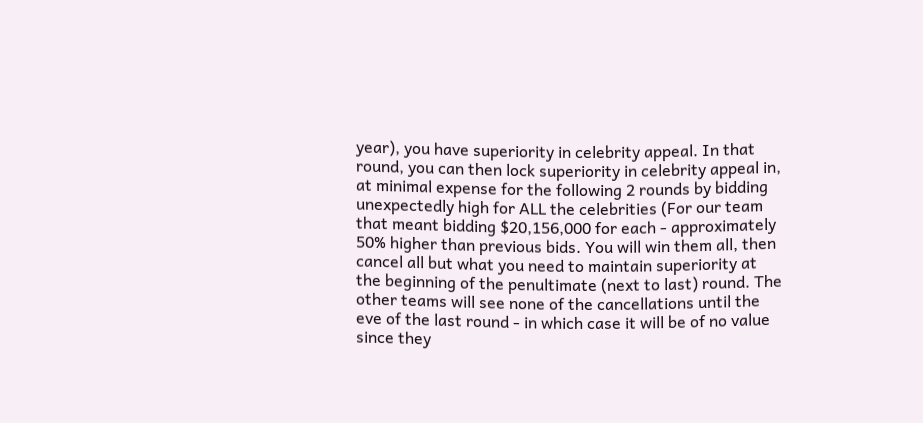year), you have superiority in celebrity appeal. In that round, you can then lock superiority in celebrity appeal in, at minimal expense for the following 2 rounds by bidding unexpectedly high for ALL the celebrities (For our team that meant bidding $20,156,000 for each - approximately 50% higher than previous bids. You will win them all, then cancel all but what you need to maintain superiority at the beginning of the penultimate (next to last) round. The other teams will see none of the cancellations until the eve of the last round - in which case it will be of no value since they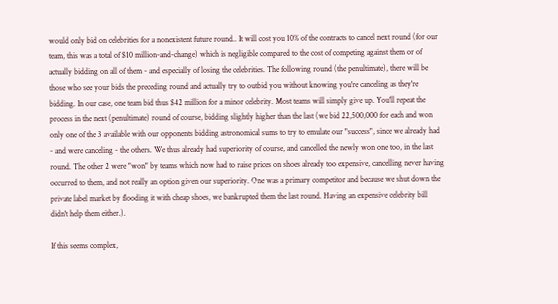would only bid on celebrities for a nonexistent future round.. It will cost you 10% of the contracts to cancel next round (for our team, this was a total of $10 million-and-change) which is negligible compared to the cost of competing against them or of actually bidding on all of them - and especially of losing the celebrities. The following round (the penultimate), there will be those who see your bids the preceding round and actually try to outbid you without knowing you're canceling as they're bidding. In our case, one team bid thus $42 million for a minor celebrity. Most teams will simply give up. You'll repeat the process in the next (penultimate) round of course, bidding slightly higher than the last (we bid 22,500,000 for each and won only one of the 3 available with our opponents bidding astronomical sums to try to emulate our "success", since we already had - and were canceling - the others. We thus already had superiority of course, and cancelled the newly won one too, in the last round. The other 2 were "won" by teams which now had to raise prices on shoes already too expensive, cancelling never having occurred to them, and not really an option given our superiority. One was a primary competitor and because we shut down the private label market by flooding it with cheap shoes, we bankrupted them the last round. Having an expensive celebrity bill didn't help them either.).

If this seems complex,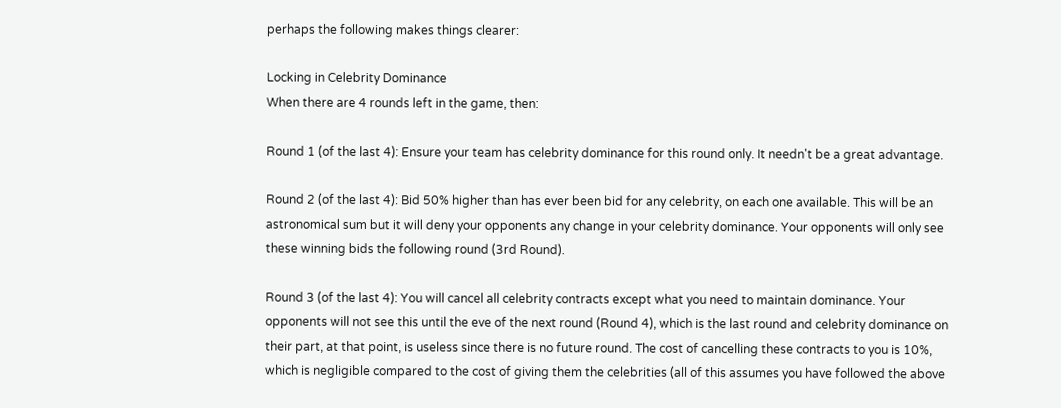perhaps the following makes things clearer:

Locking in Celebrity Dominance
When there are 4 rounds left in the game, then:

Round 1 (of the last 4): Ensure your team has celebrity dominance for this round only. It needn't be a great advantage.

Round 2 (of the last 4): Bid 50% higher than has ever been bid for any celebrity, on each one available. This will be an astronomical sum but it will deny your opponents any change in your celebrity dominance. Your opponents will only see these winning bids the following round (3rd Round).

Round 3 (of the last 4): You will cancel all celebrity contracts except what you need to maintain dominance. Your opponents will not see this until the eve of the next round (Round 4), which is the last round and celebrity dominance on their part, at that point, is useless since there is no future round. The cost of cancelling these contracts to you is 10%, which is negligible compared to the cost of giving them the celebrities (all of this assumes you have followed the above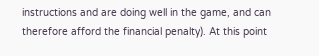instructions and are doing well in the game, and can therefore afford the financial penalty). At this point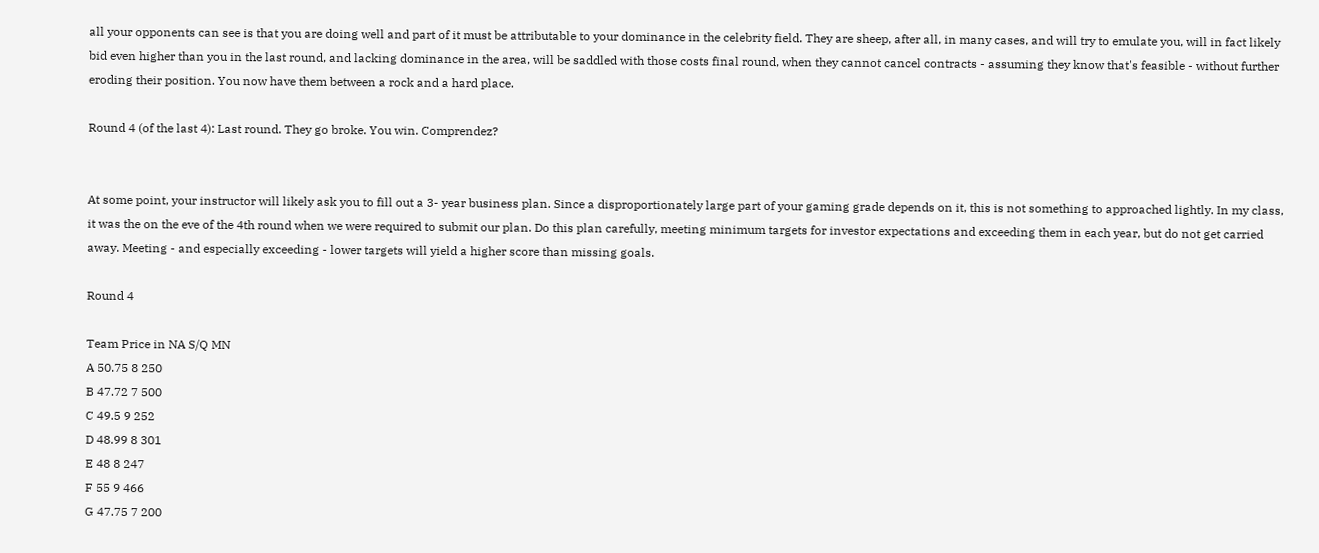all your opponents can see is that you are doing well and part of it must be attributable to your dominance in the celebrity field. They are sheep, after all, in many cases, and will try to emulate you, will in fact likely bid even higher than you in the last round, and lacking dominance in the area, will be saddled with those costs final round, when they cannot cancel contracts - assuming they know that's feasible - without further eroding their position. You now have them between a rock and a hard place.

Round 4 (of the last 4): Last round. They go broke. You win. Comprendez?


At some point, your instructor will likely ask you to fill out a 3- year business plan. Since a disproportionately large part of your gaming grade depends on it, this is not something to approached lightly. In my class, it was the on the eve of the 4th round when we were required to submit our plan. Do this plan carefully, meeting minimum targets for investor expectations and exceeding them in each year, but do not get carried away. Meeting - and especially exceeding - lower targets will yield a higher score than missing goals.

Round 4

Team Price in NA S/Q MN
A 50.75 8 250
B 47.72 7 500
C 49.5 9 252
D 48.99 8 301
E 48 8 247
F 55 9 466
G 47.75 7 200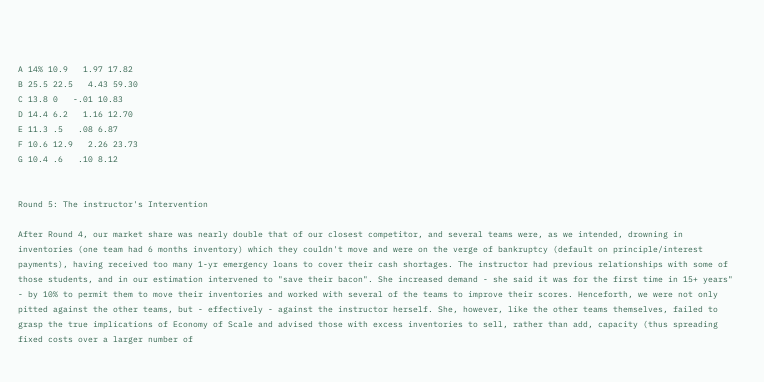A 14% 10.9   1.97 17.82
B 25.5 22.5   4.43 59.30
C 13.8 0   -.01 10.83
D 14.4 6.2   1.16 12.70
E 11.3 .5   .08 6.87
F 10.6 12.9   2.26 23.73
G 10.4 .6   .10 8.12


Round 5: The instructor's Intervention

After Round 4, our market share was nearly double that of our closest competitor, and several teams were, as we intended, drowning in inventories (one team had 6 months inventory) which they couldn't move and were on the verge of bankruptcy (default on principle/interest payments), having received too many 1-yr emergency loans to cover their cash shortages. The instructor had previous relationships with some of those students, and in our estimation intervened to "save their bacon". She increased demand - she said it was for the first time in 15+ years" - by 10% to permit them to move their inventories and worked with several of the teams to improve their scores. Henceforth, we were not only pitted against the other teams, but - effectively - against the instructor herself. She, however, like the other teams themselves, failed to grasp the true implications of Economy of Scale and advised those with excess inventories to sell, rather than add, capacity (thus spreading fixed costs over a larger number of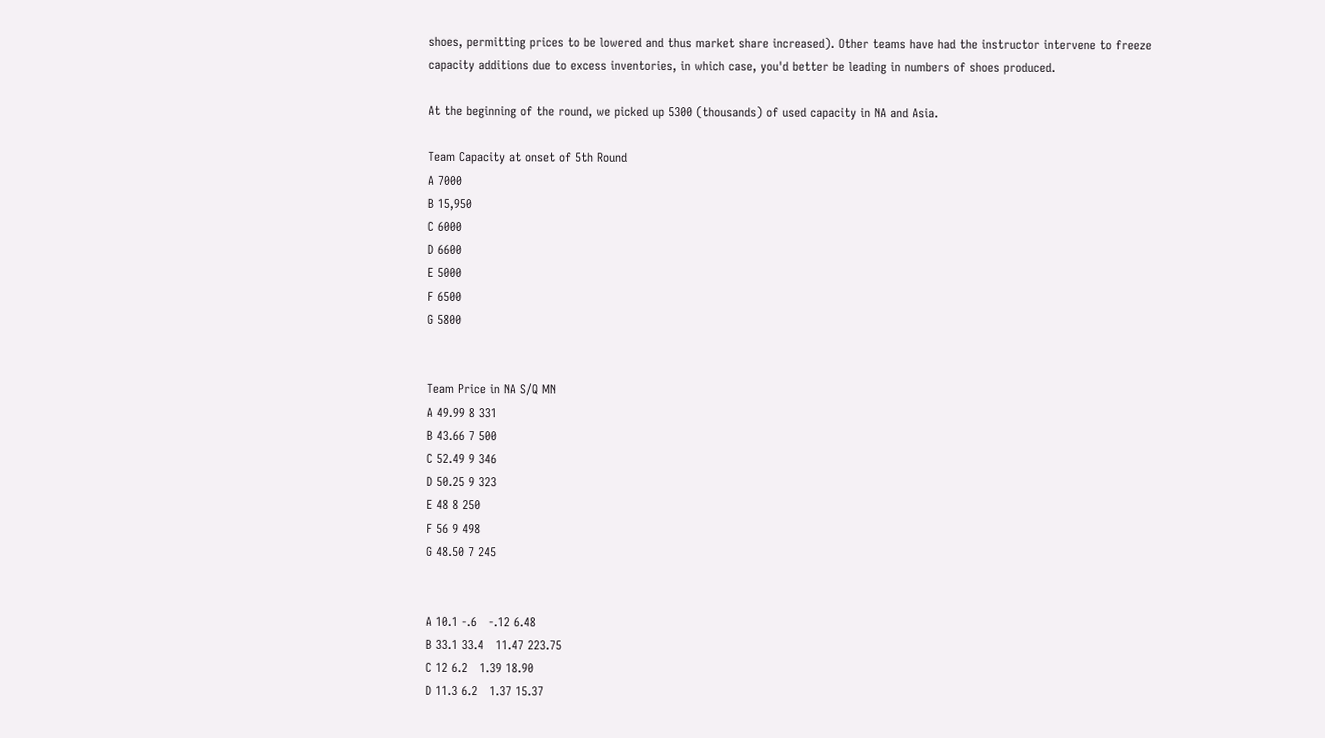shoes, permitting prices to be lowered and thus market share increased). Other teams have had the instructor intervene to freeze capacity additions due to excess inventories, in which case, you'd better be leading in numbers of shoes produced.

At the beginning of the round, we picked up 5300 (thousands) of used capacity in NA and Asia.

Team Capacity at onset of 5th Round
A 7000
B 15,950
C 6000
D 6600
E 5000
F 6500
G 5800


Team Price in NA S/Q MN
A 49.99 8 331
B 43.66 7 500
C 52.49 9 346
D 50.25 9 323
E 48 8 250
F 56 9 498
G 48.50 7 245


A 10.1 -.6   -.12 6.48
B 33.1 33.4   11.47 223.75
C 12 6.2   1.39 18.90
D 11.3 6.2   1.37 15.37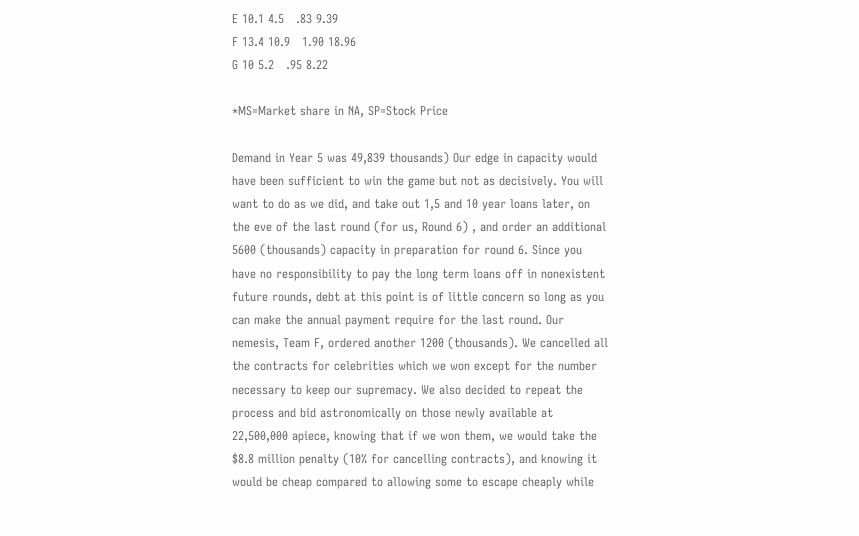E 10.1 4.5   .83 9.39
F 13.4 10.9   1.90 18.96
G 10 5.2   .95 8.22

*MS=Market share in NA, SP=Stock Price

Demand in Year 5 was 49,839 thousands) Our edge in capacity would have been sufficient to win the game but not as decisively. You will want to do as we did, and take out 1,5 and 10 year loans later, on the eve of the last round (for us, Round 6) , and order an additional 5600 (thousands) capacity in preparation for round 6. Since you have no responsibility to pay the long term loans off in nonexistent future rounds, debt at this point is of little concern so long as you can make the annual payment require for the last round. Our nemesis, Team F, ordered another 1200 (thousands). We cancelled all the contracts for celebrities which we won except for the number necessary to keep our supremacy. We also decided to repeat the process and bid astronomically on those newly available at 22,500,000 apiece, knowing that if we won them, we would take the $8.8 million penalty (10% for cancelling contracts), and knowing it would be cheap compared to allowing some to escape cheaply while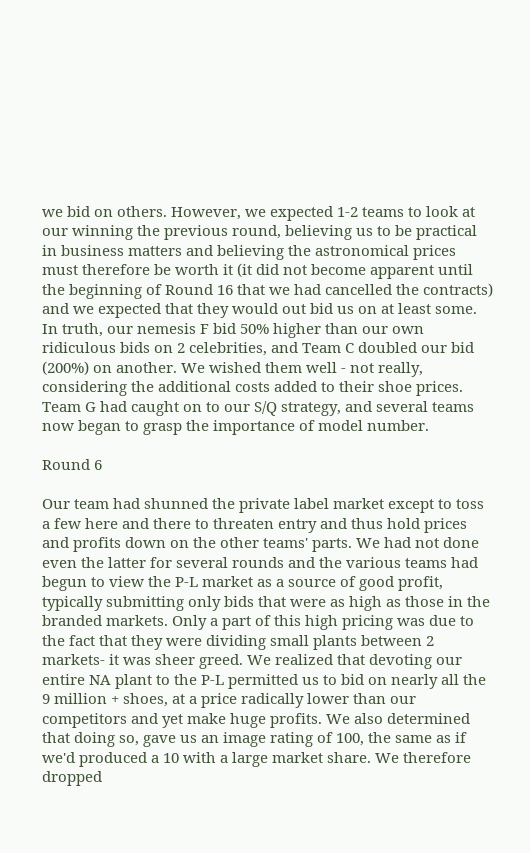we bid on others. However, we expected 1-2 teams to look at our winning the previous round, believing us to be practical in business matters and believing the astronomical prices must therefore be worth it (it did not become apparent until the beginning of Round 16 that we had cancelled the contracts) and we expected that they would out bid us on at least some. In truth, our nemesis F bid 50% higher than our own ridiculous bids on 2 celebrities, and Team C doubled our bid (200%) on another. We wished them well - not really, considering the additional costs added to their shoe prices. Team G had caught on to our S/Q strategy, and several teams now began to grasp the importance of model number.

Round 6

Our team had shunned the private label market except to toss a few here and there to threaten entry and thus hold prices and profits down on the other teams' parts. We had not done even the latter for several rounds and the various teams had begun to view the P-L market as a source of good profit, typically submitting only bids that were as high as those in the branded markets. Only a part of this high pricing was due to the fact that they were dividing small plants between 2 markets- it was sheer greed. We realized that devoting our entire NA plant to the P-L permitted us to bid on nearly all the 9 million + shoes, at a price radically lower than our competitors and yet make huge profits. We also determined that doing so, gave us an image rating of 100, the same as if we'd produced a 10 with a large market share. We therefore dropped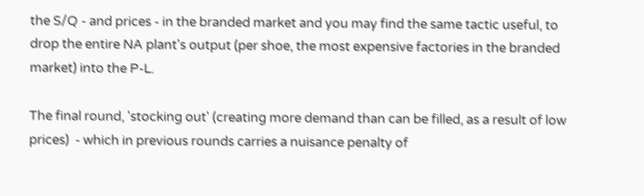the S/Q - and prices - in the branded market and you may find the same tactic useful, to drop the entire NA plant's output (per shoe, the most expensive factories in the branded market) into the P-L.

The final round, 'stocking out' (creating more demand than can be filled, as a result of low prices)  - which in previous rounds carries a nuisance penalty of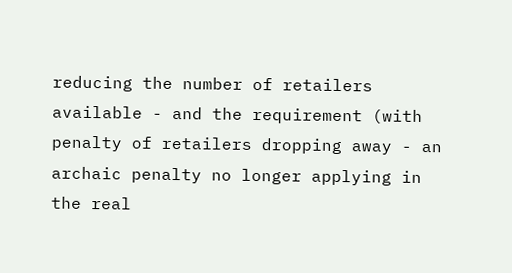reducing the number of retailers available - and the requirement (with penalty of retailers dropping away - an archaic penalty no longer applying in the real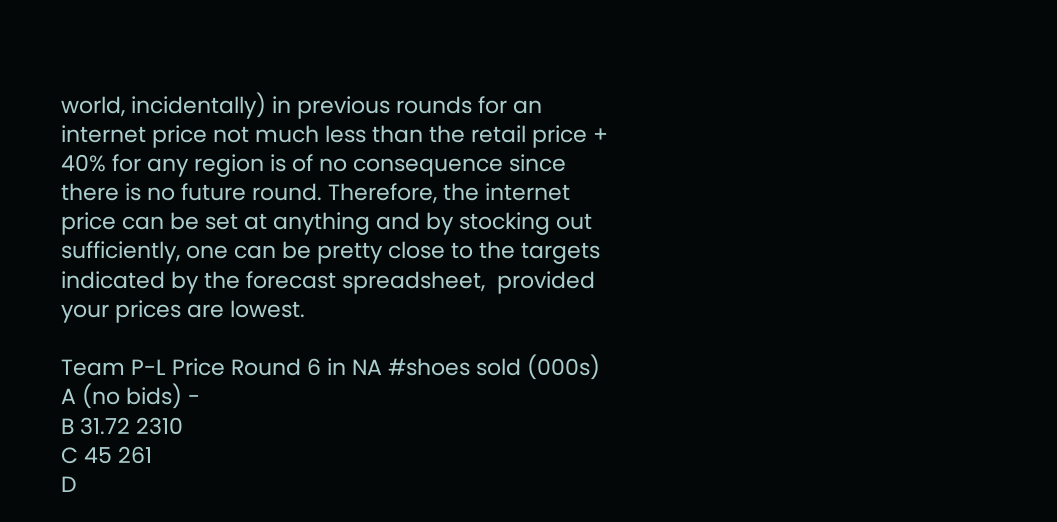world, incidentally) in previous rounds for an internet price not much less than the retail price + 40% for any region is of no consequence since there is no future round. Therefore, the internet price can be set at anything and by stocking out sufficiently, one can be pretty close to the targets indicated by the forecast spreadsheet,  provided your prices are lowest.

Team P-L Price Round 6 in NA #shoes sold (000s)
A (no bids) -
B 31.72 2310
C 45 261
D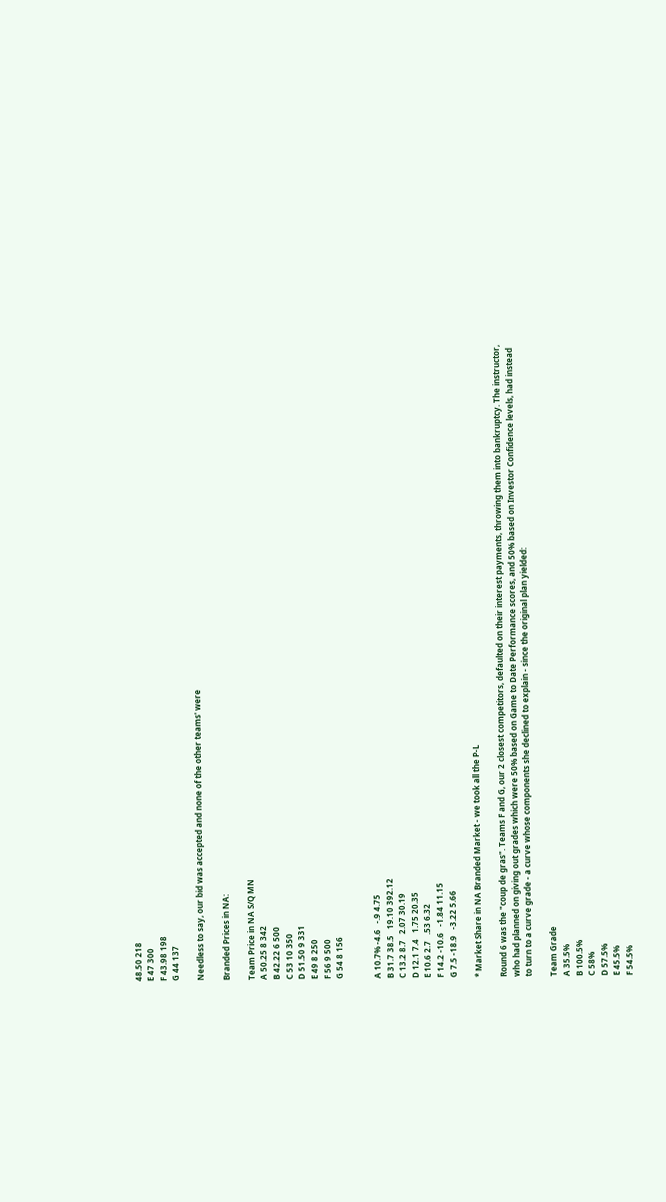48.50 218
E 47 300
F 43.98 198
G 44 137

Needless to say, our bid was accepted and none of the other teams' were

Branded Prices in NA:

Team Price in NA S/Q MN
A 50.25 8 342
B 42.22 6 500
C 53 10 350
D 51.50 9 331
E 49 8 250
F 56 9 500
G 54 8 156


A 10.7% -4.6   -.9 4.75
B 31.7 38.5   19.10 392.12
C 13.2 8.7   2.07 30.19
D 12.1 7.4   1.75 20.35
E 10.6 2.7   .53 6.32
F 14.2 -10.6   -1.84 11.15
G 7.5 -18.9   -3.22 5.66

* Market Share in NA Branded Market - we took all the P-L

Round 6 was the "coup de gras". Teams F and G, our 2 closest competitors, defaulted on their interest payments, throwing them into bankruptcy. The instructor, who had planned on giving out grades which were 50% based on Game to Date Performance scores, and 50% based on Investor Confidence levels, had instead to turn to a curve grade - a curve whose components she declined to explain - since the original plan yielded:

Team Grade
A 35.5%
B 100.5%
C 58%
D 57.5%
E 45.5%
F 54.5%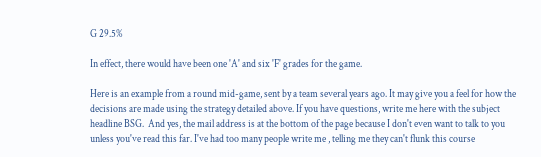G 29.5%

In effect, there would have been one 'A' and six 'F' grades for the game.

Here is an example from a round mid-game, sent by a team several years ago. It may give you a feel for how the decisions are made using the strategy detailed above. If you have questions, write me here with the subject headline BSG.  And yes, the mail address is at the bottom of the page because I don't even want to talk to you unless you've read this far. I've had too many people write me , telling me they can't flunk this course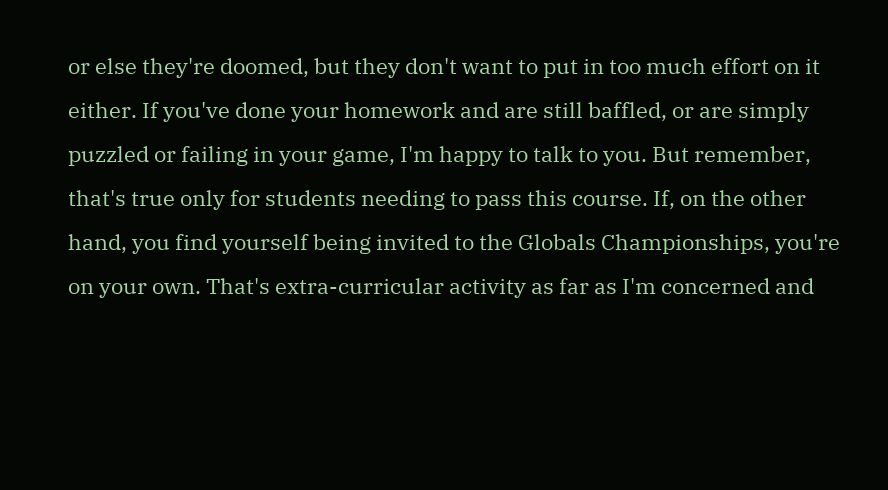or else they're doomed, but they don't want to put in too much effort on it either. If you've done your homework and are still baffled, or are simply puzzled or failing in your game, I'm happy to talk to you. But remember, that's true only for students needing to pass this course. If, on the other hand, you find yourself being invited to the Globals Championships, you're on your own. That's extra-curricular activity as far as I'm concerned and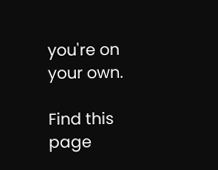you're on your own.

Find this page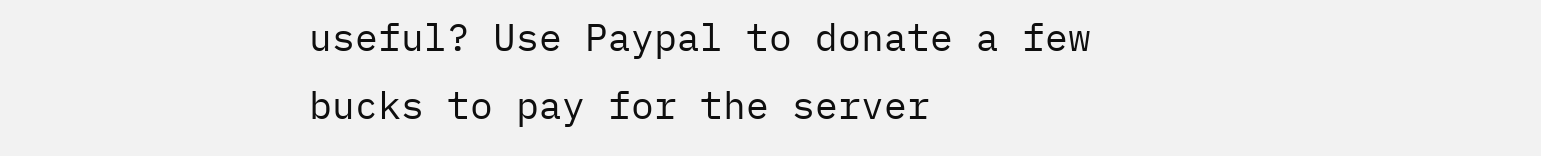useful? Use Paypal to donate a few bucks to pay for the server